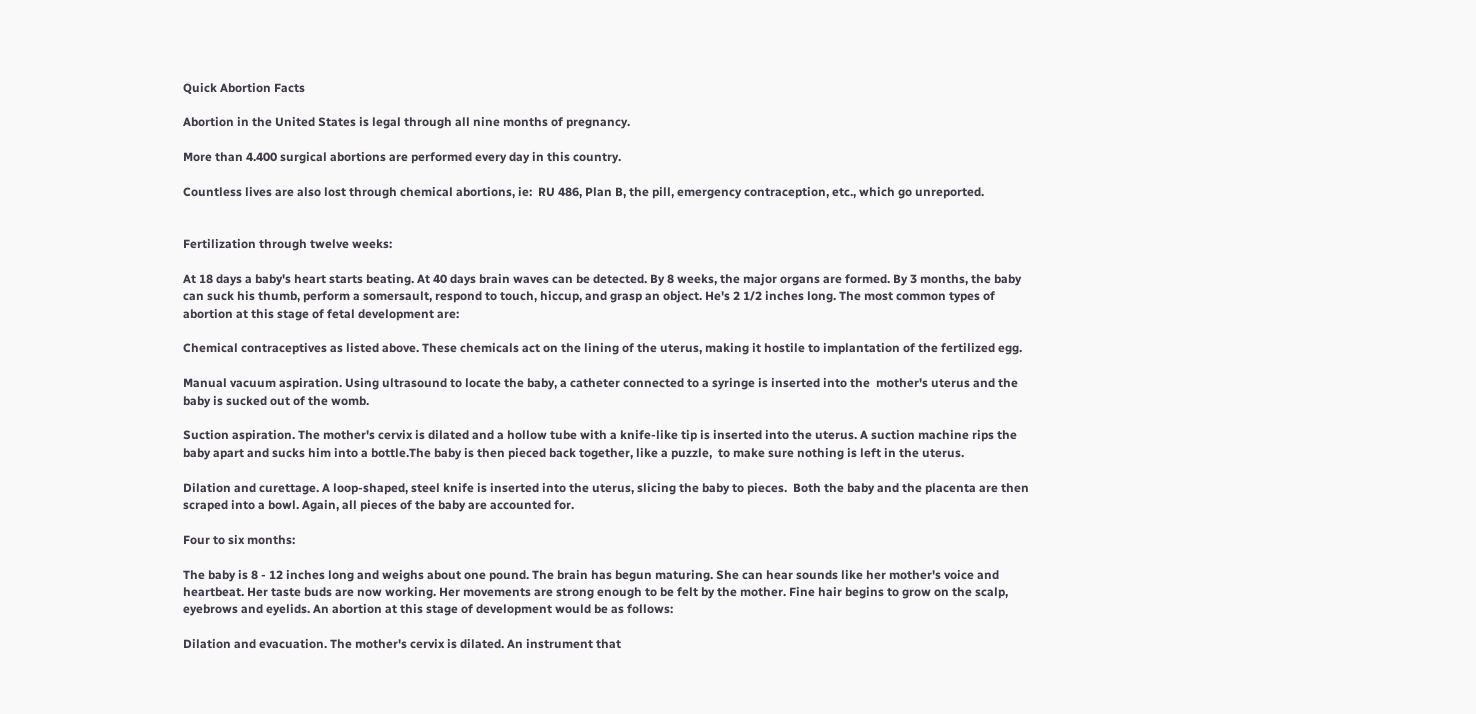Quick Abortion Facts

Abortion in the United States is legal through all nine months of pregnancy.

More than 4.400 surgical abortions are performed every day in this country.

Countless lives are also lost through chemical abortions, ie:  RU 486, Plan B, the pill, emergency contraception, etc., which go unreported.


Fertilization through twelve weeks:

At 18 days a baby's heart starts beating. At 40 days brain waves can be detected. By 8 weeks, the major organs are formed. By 3 months, the baby can suck his thumb, perform a somersault, respond to touch, hiccup, and grasp an object. He's 2 1/2 inches long. The most common types of abortion at this stage of fetal development are:

Chemical contraceptives as listed above. These chemicals act on the lining of the uterus, making it hostile to implantation of the fertilized egg.

Manual vacuum aspiration. Using ultrasound to locate the baby, a catheter connected to a syringe is inserted into the  mother's uterus and the baby is sucked out of the womb.

Suction aspiration. The mother's cervix is dilated and a hollow tube with a knife-like tip is inserted into the uterus. A suction machine rips the baby apart and sucks him into a bottle.The baby is then pieced back together, like a puzzle,  to make sure nothing is left in the uterus.

Dilation and curettage. A loop-shaped, steel knife is inserted into the uterus, slicing the baby to pieces.  Both the baby and the placenta are then scraped into a bowl. Again, all pieces of the baby are accounted for.

Four to six months:

The baby is 8 - 12 inches long and weighs about one pound. The brain has begun maturing. She can hear sounds like her mother's voice and heartbeat. Her taste buds are now working. Her movements are strong enough to be felt by the mother. Fine hair begins to grow on the scalp, eyebrows and eyelids. An abortion at this stage of development would be as follows:

Dilation and evacuation. The mother's cervix is dilated. An instrument that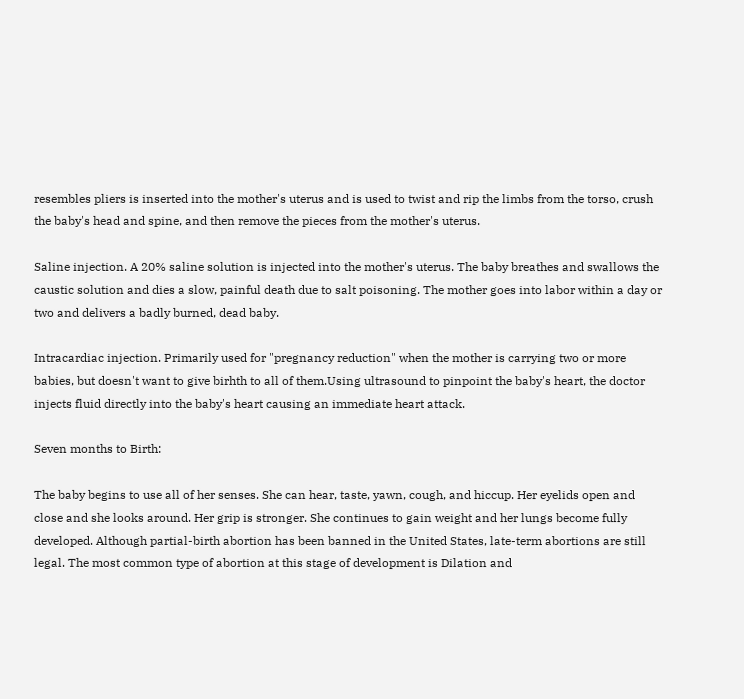resembles pliers is inserted into the mother's uterus and is used to twist and rip the limbs from the torso, crush the baby's head and spine, and then remove the pieces from the mother's uterus.

Saline injection. A 20% saline solution is injected into the mother's uterus. The baby breathes and swallows the caustic solution and dies a slow, painful death due to salt poisoning. The mother goes into labor within a day or two and delivers a badly burned, dead baby.

Intracardiac injection. Primarily used for "pregnancy reduction" when the mother is carrying two or more babies, but doesn't want to give birhth to all of them.Using ultrasound to pinpoint the baby's heart, the doctor injects fluid directly into the baby's heart causing an immediate heart attack.

Seven months to Birth:

The baby begins to use all of her senses. She can hear, taste, yawn, cough, and hiccup. Her eyelids open and close and she looks around. Her grip is stronger. She continues to gain weight and her lungs become fully developed. Although partial-birth abortion has been banned in the United States, late-term abortions are still legal. The most common type of abortion at this stage of development is Dilation and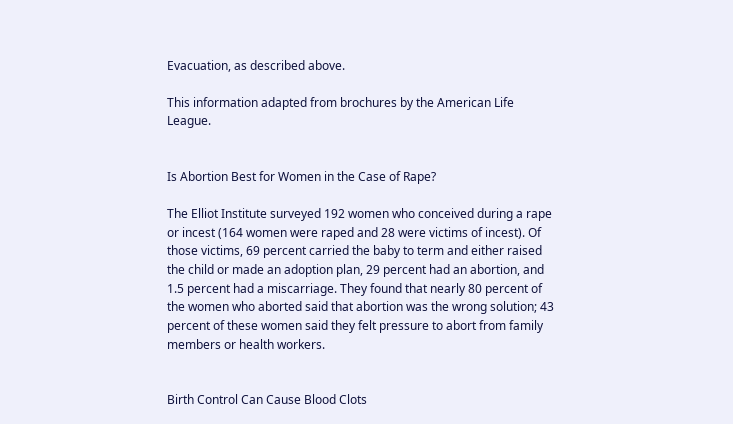Evacuation, as described above.

This information adapted from brochures by the American Life League.


Is Abortion Best for Women in the Case of Rape?

The Elliot Institute surveyed 192 women who conceived during a rape or incest (164 women were raped and 28 were victims of incest). Of those victims, 69 percent carried the baby to term and either raised the child or made an adoption plan, 29 percent had an abortion, and 1.5 percent had a miscarriage. They found that nearly 80 percent of the women who aborted said that abortion was the wrong solution; 43 percent of these women said they felt pressure to abort from family members or health workers.


Birth Control Can Cause Blood Clots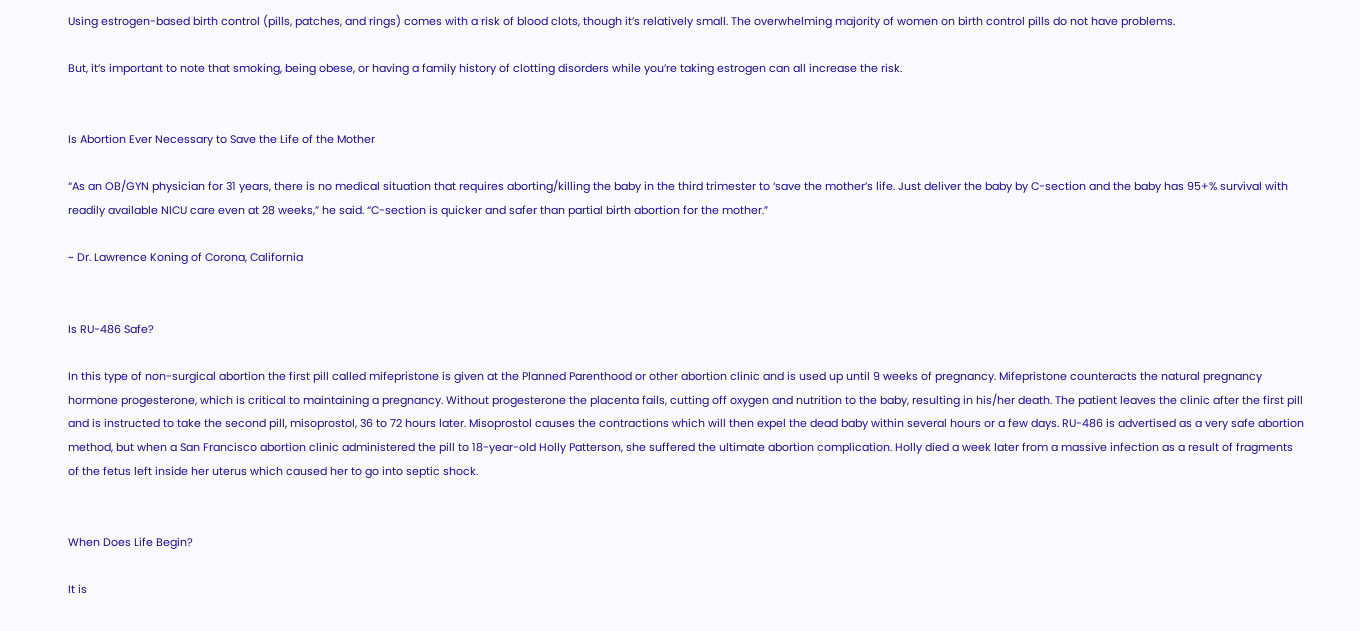Using estrogen-based birth control (pills, patches, and rings) comes with a risk of blood clots, though it’s relatively small. The overwhelming majority of women on birth control pills do not have problems.

But, it’s important to note that smoking, being obese, or having a family history of clotting disorders while you’re taking estrogen can all increase the risk.


Is Abortion Ever Necessary to Save the Life of the Mother

“As an OB/GYN physician for 31 years, there is no medical situation that requires aborting/killing the baby in the third trimester to ‘save the mother’s life. Just deliver the baby by C-section and the baby has 95+% survival with readily available NICU care even at 28 weeks,” he said. “C-section is quicker and safer than partial birth abortion for the mother.”

~ Dr. Lawrence Koning of Corona, California


Is RU-486 Safe?

In this type of non-surgical abortion the first pill called mifepristone is given at the Planned Parenthood or other abortion clinic and is used up until 9 weeks of pregnancy. Mifepristone counteracts the natural pregnancy hormone progesterone, which is critical to maintaining a pregnancy. Without progesterone the placenta fails, cutting off oxygen and nutrition to the baby, resulting in his/her death. The patient leaves the clinic after the first pill and is instructed to take the second pill, misoprostol, 36 to 72 hours later. Misoprostol causes the contractions which will then expel the dead baby within several hours or a few days. RU-486 is advertised as a very safe abortion method, but when a San Francisco abortion clinic administered the pill to 18-year-old Holly Patterson, she suffered the ultimate abortion complication. Holly died a week later from a massive infection as a result of fragments of the fetus left inside her uterus which caused her to go into septic shock.


When Does Life Begin?

It is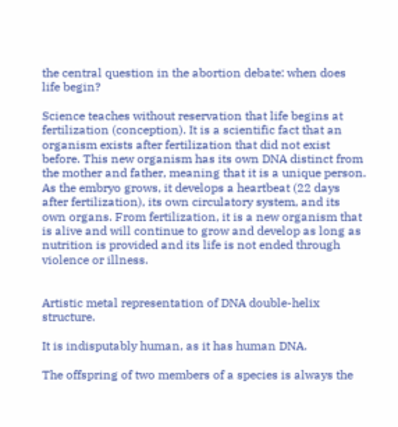the central question in the abortion debate: when does life begin?

Science teaches without reservation that life begins at fertilization (conception). It is a scientific fact that an organism exists after fertilization that did not exist before. This new organism has its own DNA distinct from the mother and father, meaning that it is a unique person. As the embryo grows, it develops a heartbeat (22 days after fertilization), its own circulatory system, and its own organs. From fertilization, it is a new organism that is alive and will continue to grow and develop as long as nutrition is provided and its life is not ended through violence or illness.


Artistic metal representation of DNA double-helix structure.

It is indisputably human, as it has human DNA.

The offspring of two members of a species is always the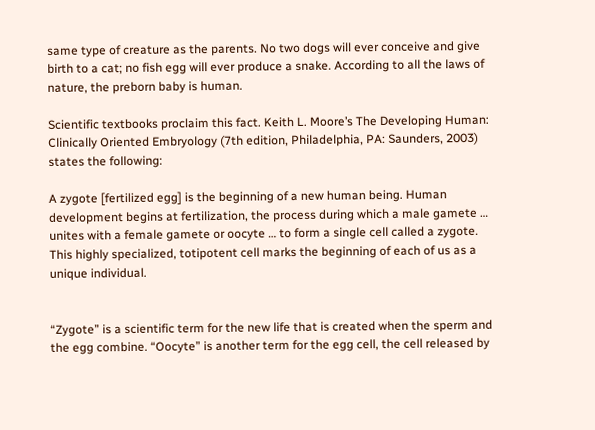same type of creature as the parents. No two dogs will ever conceive and give birth to a cat; no fish egg will ever produce a snake. According to all the laws of nature, the preborn baby is human.

Scientific textbooks proclaim this fact. Keith L. Moore’s The Developing Human: Clinically Oriented Embryology (7th edition, Philadelphia, PA: Saunders, 2003) states the following:

A zygote [fertilized egg] is the beginning of a new human being. Human development begins at fertilization, the process during which a male gamete … unites with a female gamete or oocyte … to form a single cell called a zygote. This highly specialized, totipotent cell marks the beginning of each of us as a unique individual.


“Zygote” is a scientific term for the new life that is created when the sperm and the egg combine. “Oocyte” is another term for the egg cell, the cell released by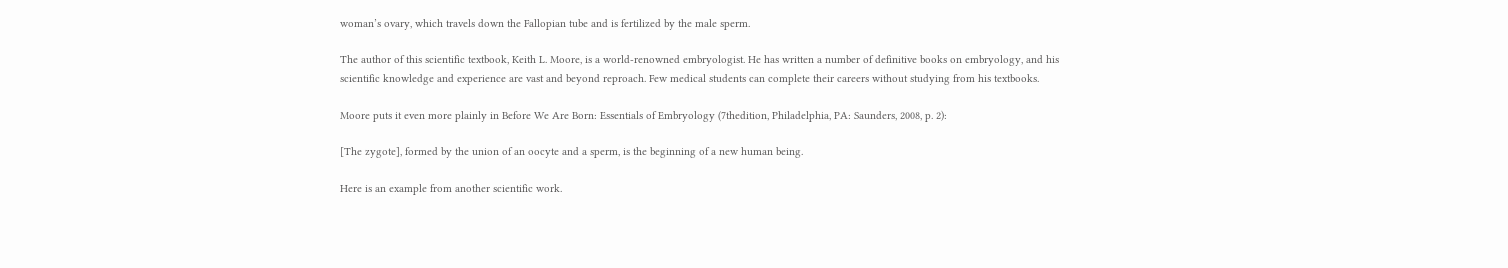woman’s ovary, which travels down the Fallopian tube and is fertilized by the male sperm.

The author of this scientific textbook, Keith L. Moore, is a world-renowned embryologist. He has written a number of definitive books on embryology, and his scientific knowledge and experience are vast and beyond reproach. Few medical students can complete their careers without studying from his textbooks.

Moore puts it even more plainly in Before We Are Born: Essentials of Embryology (7thedition, Philadelphia, PA: Saunders, 2008, p. 2):

[The zygote], formed by the union of an oocyte and a sperm, is the beginning of a new human being.

Here is an example from another scientific work.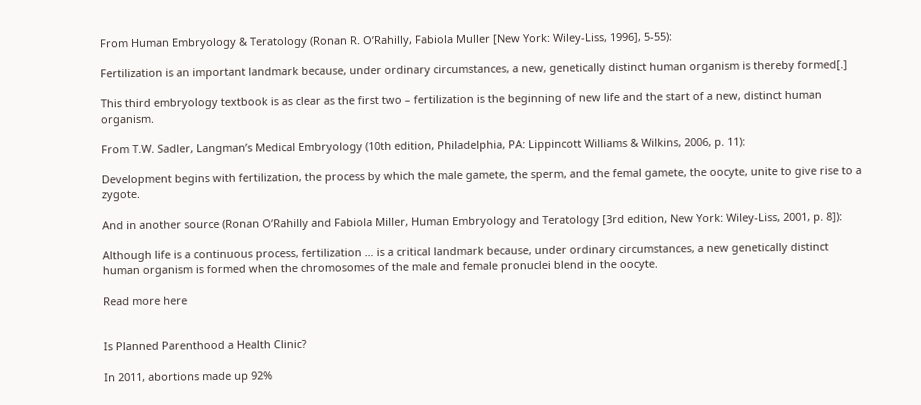From Human Embryology & Teratology (Ronan R. O’Rahilly, Fabiola Muller [New York: Wiley-Liss, 1996], 5-55):

Fertilization is an important landmark because, under ordinary circumstances, a new, genetically distinct human organism is thereby formed[.]

This third embryology textbook is as clear as the first two – fertilization is the beginning of new life and the start of a new, distinct human organism.

From T.W. Sadler, Langman’s Medical Embryology (10th edition, Philadelphia, PA: Lippincott Williams & Wilkins, 2006, p. 11):

Development begins with fertilization, the process by which the male gamete, the sperm, and the femal gamete, the oocyte, unite to give rise to a zygote.

And in another source (Ronan O’Rahilly and Fabiola Miller, Human Embryology and Teratology [3rd edition, New York: Wiley-Liss, 2001, p. 8]):

Although life is a continuous process, fertilization … is a critical landmark because, under ordinary circumstances, a new genetically distinct human organism is formed when the chromosomes of the male and female pronuclei blend in the oocyte.

Read more here


Is Planned Parenthood a Health Clinic?

In 2011, abortions made up 92%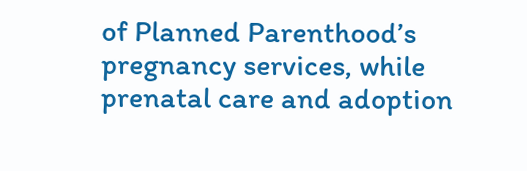of Planned Parenthood’s pregnancy services, while prenatal care and adoption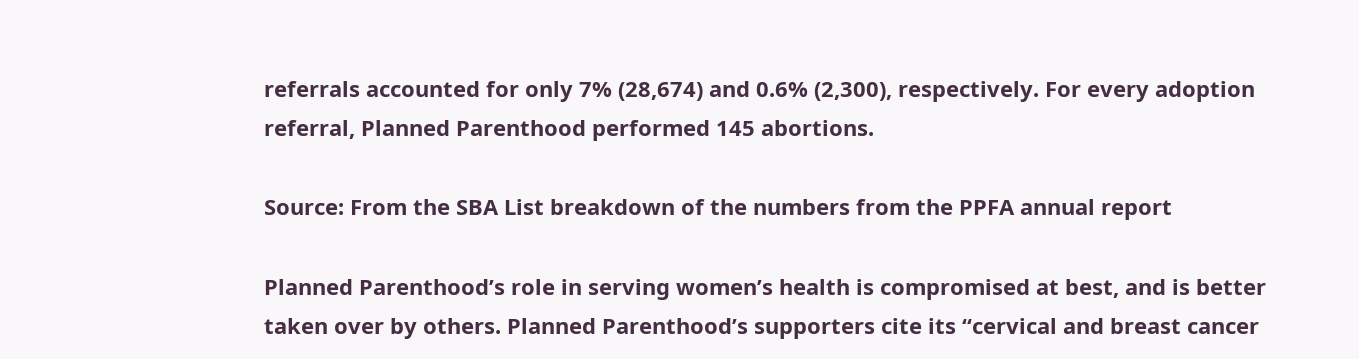referrals accounted for only 7% (28,674) and 0.6% (2,300), respectively. For every adoption referral, Planned Parenthood performed 145 abortions.

Source: From the SBA List breakdown of the numbers from the PPFA annual report

Planned Parenthood’s role in serving women’s health is compromised at best, and is better taken over by others. Planned Parenthood’s supporters cite its “cervical and breast cancer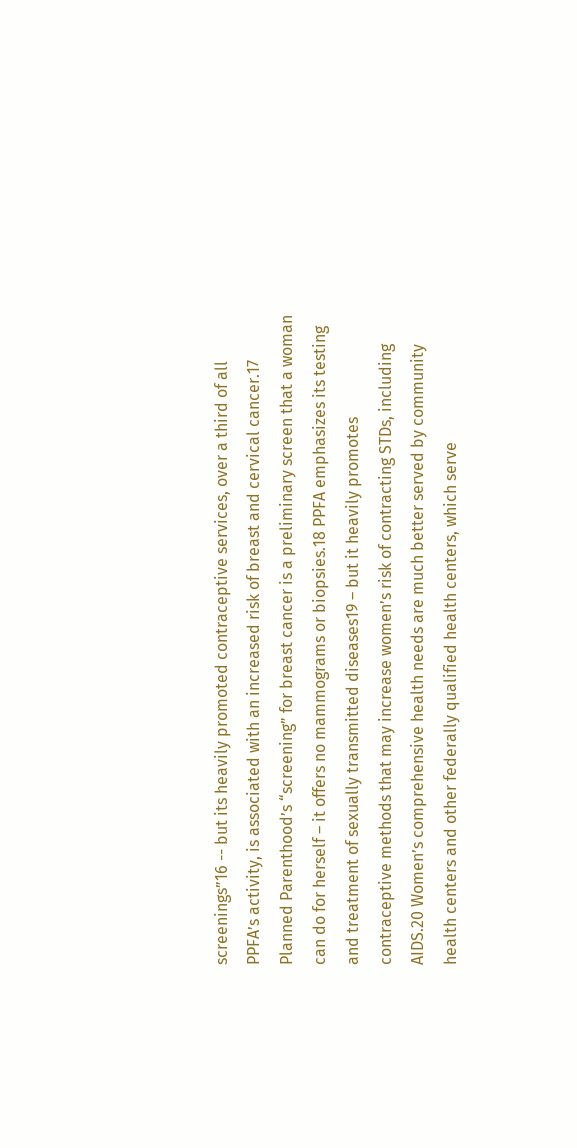screenings”16 -- but its heavily promoted contraceptive services, over a third of all PPFA’s activity, is associated with an increased risk of breast and cervical cancer.17 Planned Parenthood’s “screening” for breast cancer is a preliminary screen that a woman can do for herself – it offers no mammograms or biopsies.18 PPFA emphasizes its testing and treatment of sexually transmitted diseases19 – but it heavily promotes contraceptive methods that may increase women’s risk of contracting STDs, including AIDS.20 Women’s comprehensive health needs are much better served by community health centers and other federally qualified health centers, which serve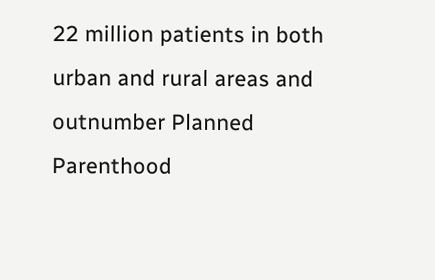22 million patients in both urban and rural areas and outnumber Planned Parenthood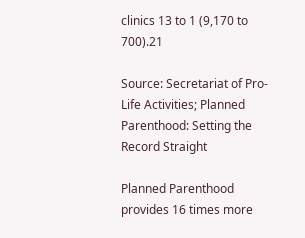clinics 13 to 1 (9,170 to 700).21

Source: Secretariat of Pro-Life Activities; Planned Parenthood: Setting the Record Straight

Planned Parenthood provides 16 times more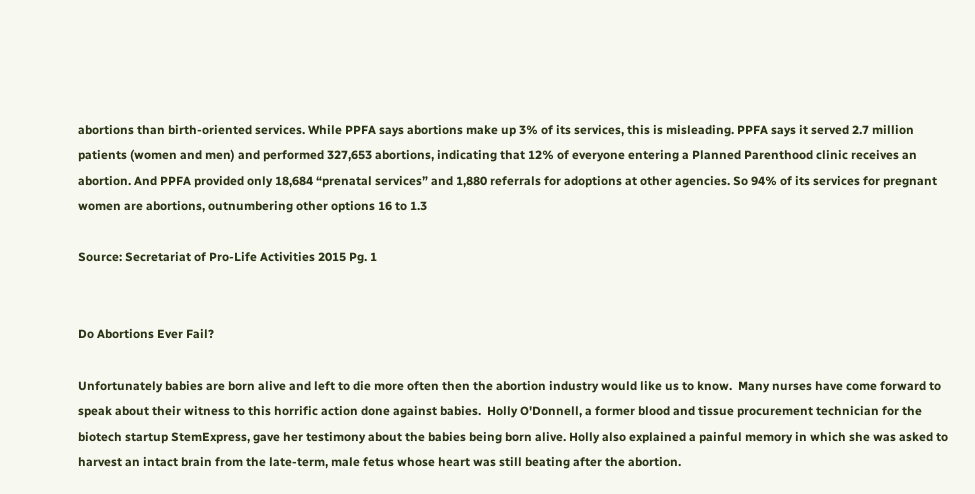abortions than birth-oriented services. While PPFA says abortions make up 3% of its services, this is misleading. PPFA says it served 2.7 million patients (women and men) and performed 327,653 abortions, indicating that 12% of everyone entering a Planned Parenthood clinic receives an abortion. And PPFA provided only 18,684 “prenatal services” and 1,880 referrals for adoptions at other agencies. So 94% of its services for pregnant women are abortions, outnumbering other options 16 to 1.3

Source: Secretariat of Pro-Life Activities 2015 Pg. 1


Do Abortions Ever Fail?

Unfortunately babies are born alive and left to die more often then the abortion industry would like us to know.  Many nurses have come forward to speak about their witness to this horrific action done against babies.  Holly O'Donnell, a former blood and tissue procurement technician for the biotech startup StemExpress, gave her testimony about the babies being born alive. Holly also explained a painful memory in which she was asked to harvest an intact brain from the late-term, male fetus whose heart was still beating after the abortion.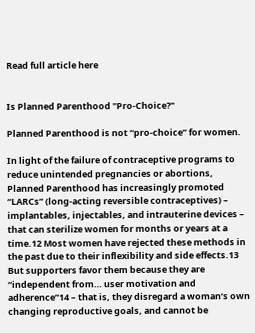Read full article here


Is Planned Parenthood "Pro-Choice?"

Planned Parenthood is not “pro-choice” for women.

In light of the failure of contraceptive programs to reduce unintended pregnancies or abortions, Planned Parenthood has increasingly promoted “LARCs” (long-acting reversible contraceptives) – implantables, injectables, and intrauterine devices – that can sterilize women for months or years at a time.12 Most women have rejected these methods in the past due to their inflexibility and side effects.13 But supporters favor them because they are “independent from… user motivation and adherence”14 – that is, they disregard a woman’s own changing reproductive goals, and cannot be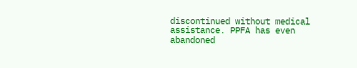discontinued without medical assistance. PPFA has even abandoned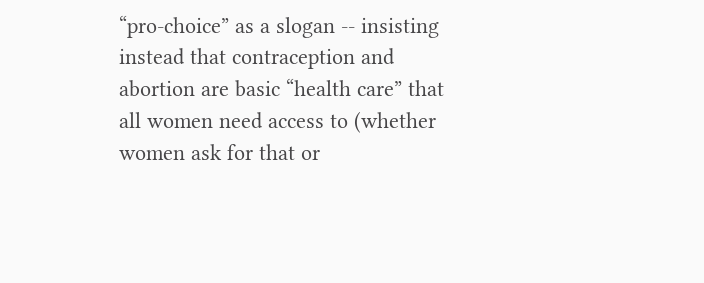“pro-choice” as a slogan -- insisting instead that contraception and abortion are basic “health care” that all women need access to (whether women ask for that or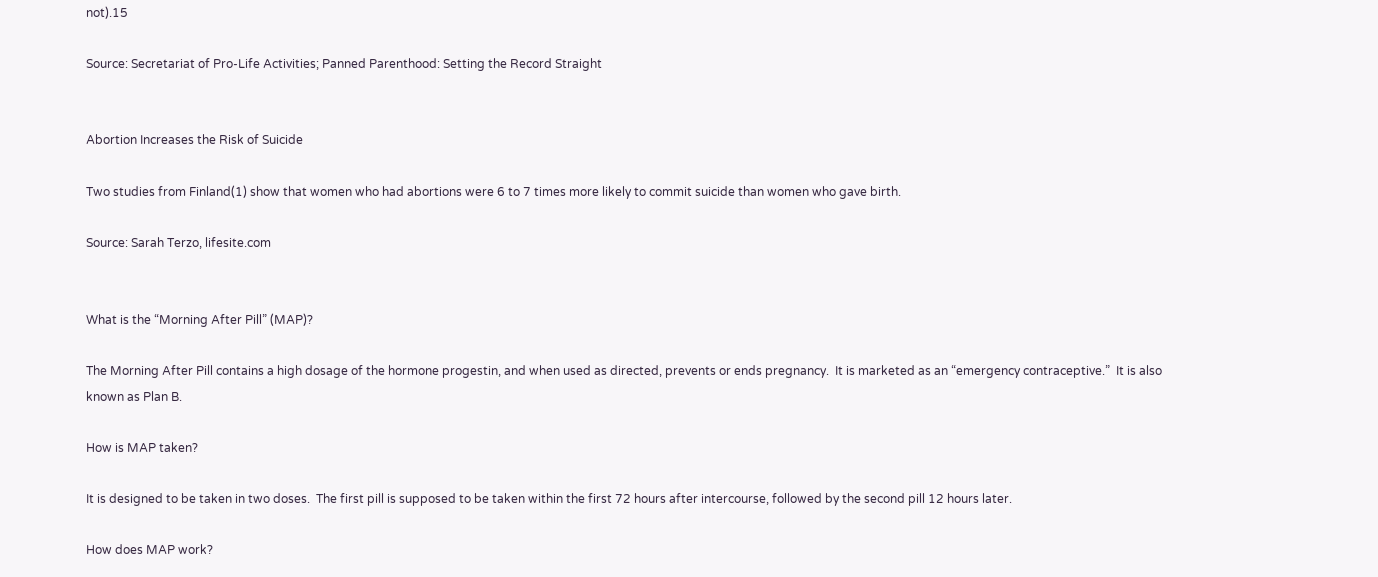not).15

Source: Secretariat of Pro-Life Activities; Panned Parenthood: Setting the Record Straight


Abortion Increases the Risk of Suicide

Two studies from Finland(1) show that women who had abortions were 6 to 7 times more likely to commit suicide than women who gave birth.

Source: Sarah Terzo, lifesite.com


What is the “Morning After Pill” (MAP)?

The Morning After Pill contains a high dosage of the hormone progestin, and when used as directed, prevents or ends pregnancy.  It is marketed as an “emergency contraceptive.”  It is also known as Plan B.

How is MAP taken?

It is designed to be taken in two doses.  The first pill is supposed to be taken within the first 72 hours after intercourse, followed by the second pill 12 hours later.

How does MAP work?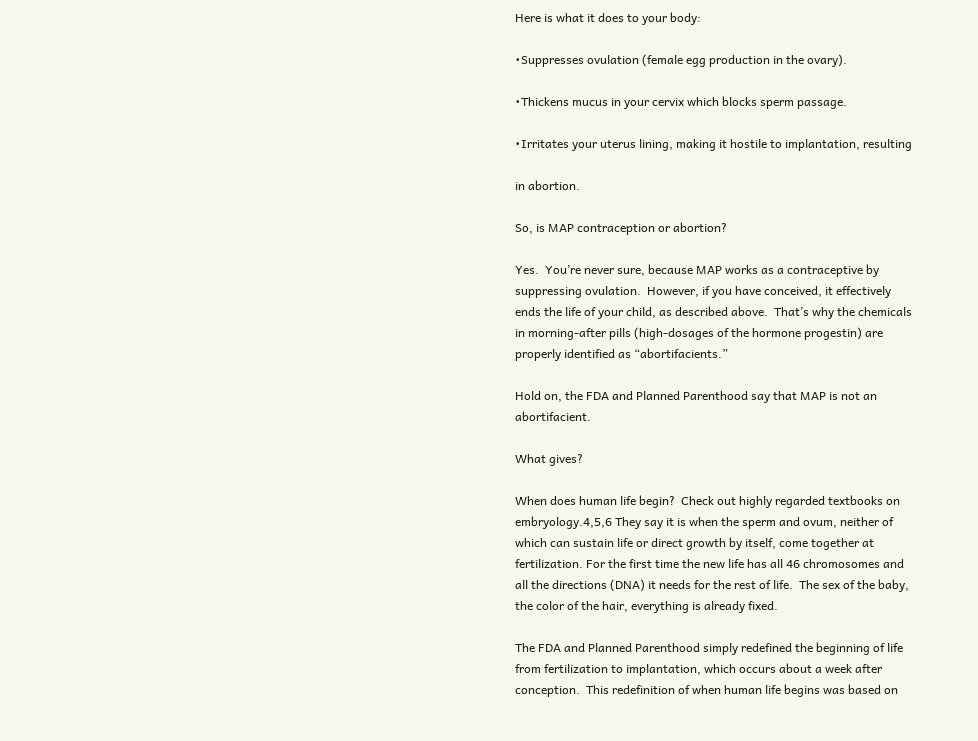Here is what it does to your body:

•Suppresses ovulation (female egg production in the ovary).

•Thickens mucus in your cervix which blocks sperm passage.

•Irritates your uterus lining, making it hostile to implantation, resulting

in abortion.

So, is MAP contraception or abortion?

Yes.  You’re never sure, because MAP works as a contraceptive by suppressing ovulation.  However, if you have conceived, it effectively ends the life of your child, as described above.  That’s why the chemicals in morning-after pills (high-dosages of the hormone progestin) are properly identified as “abortifacients.”

Hold on, the FDA and Planned Parenthood say that MAP is not an abortifacient.

What gives?

When does human life begin?  Check out highly regarded textbooks on embryology.4,5,6 They say it is when the sperm and ovum, neither of which can sustain life or direct growth by itself, come together at fertilization. For the first time the new life has all 46 chromosomes and all the directions (DNA) it needs for the rest of life.  The sex of the baby, the color of the hair, everything is already fixed.

The FDA and Planned Parenthood simply redefined the beginning of life from fertilization to implantation, which occurs about a week after conception.  This redefinition of when human life begins was based on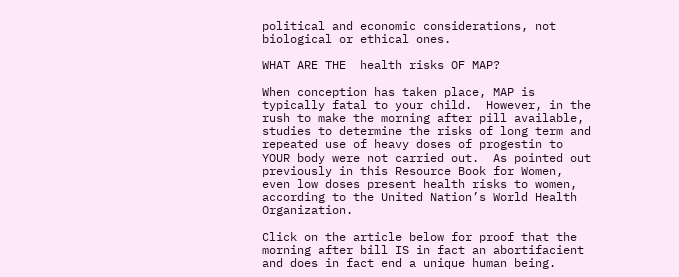political and economic considerations, not biological or ethical ones.

WHAT ARE THE  health risks OF MAP?

When conception has taken place, MAP is typically fatal to your child.  However, in the rush to make the morning after pill available, studies to determine the risks of long term and repeated use of heavy doses of progestin to YOUR body were not carried out.  As pointed out previously in this Resource Book for Women, even low doses present health risks to women, according to the United Nation’s World Health Organization.

Click on the article below for proof that the morning after bill IS in fact an abortifacient and does in fact end a unique human being.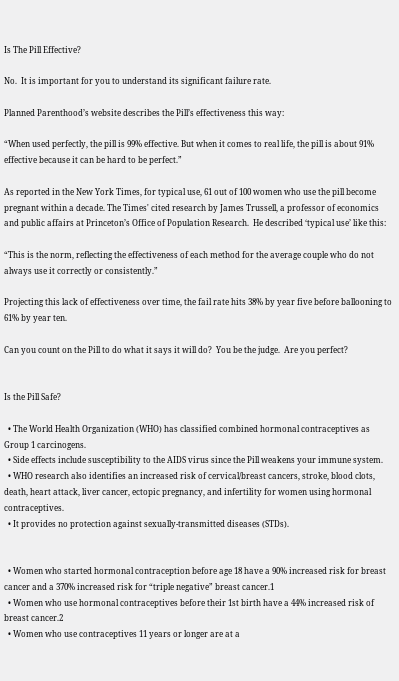Is The Pill Effective?

No.  It is important for you to understand its significant failure rate.

Planned Parenthood’s website describes the Pill’s effectiveness this way:

“When used perfectly, the pill is 99% effective. But when it comes to real life, the pill is about 91% effective because it can be hard to be perfect.”

As reported in the New York Times, for typical use, 61 out of 100 women who use the pill become pregnant within a decade. The Times' cited research by James Trussell, a professor of economics and public affairs at Princeton’s Office of Population Research.  He described ‘typical use’ like this:

“This is the norm, reflecting the effectiveness of each method for the average couple who do not always use it correctly or consistently.”

Projecting this lack of effectiveness over time, the fail rate hits 38% by year five before ballooning to 61% by year ten.

Can you count on the Pill to do what it says it will do?  You be the judge.  Are you perfect?


Is the Pill Safe?

  • The World Health Organization (WHO) has classified combined hormonal contraceptives as Group 1 carcinogens.
  • Side effects include susceptibility to the AIDS virus since the Pill weakens your immune system.
  • WHO research also identifies an increased risk of cervical/breast cancers, stroke, blood clots, death, heart attack, liver cancer, ectopic pregnancy, and infertility for women using hormonal contraceptives.
  • It provides no protection against sexually-transmitted diseases (STDs).


  • Women who started hormonal contraception before age 18 have a 90% increased risk for breast cancer and a 370% increased risk for “triple negative” breast cancer.1
  • Women who use hormonal contraceptives before their 1st birth have a 44% increased risk of breast cancer.2
  • Women who use contraceptives 11 years or longer are at a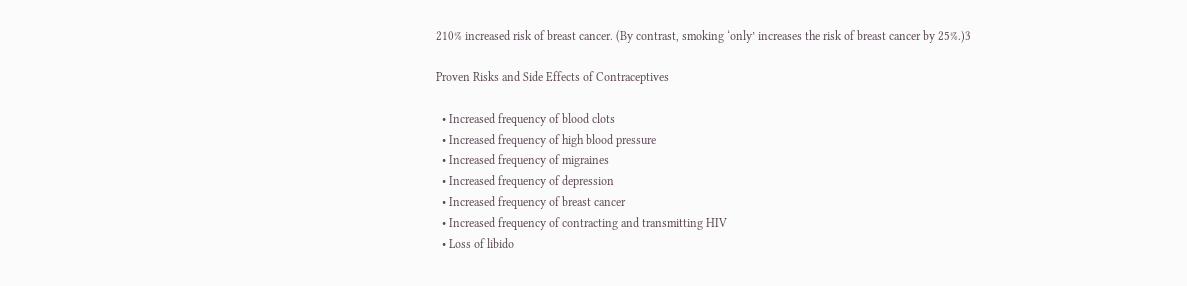210% increased risk of breast cancer. (By contrast, smoking ‘only’ increases the risk of breast cancer by 25%.)3

Proven Risks and Side Effects of Contraceptives

  • Increased frequency of blood clots
  • Increased frequency of high blood pressure
  • Increased frequency of migraines
  • Increased frequency of depression
  • Increased frequency of breast cancer
  • Increased frequency of contracting and transmitting HIV
  • Loss of libido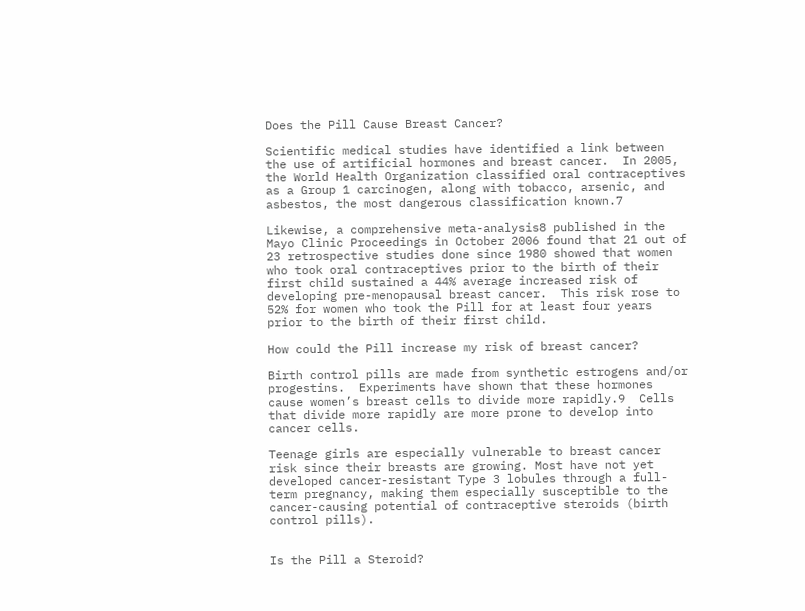Does the Pill Cause Breast Cancer?

Scientific medical studies have identified a link between the use of artificial hormones and breast cancer.  In 2005, the World Health Organization classified oral contraceptives as a Group 1 carcinogen, along with tobacco, arsenic, and asbestos, the most dangerous classification known.7

Likewise, a comprehensive meta-analysis8 published in the Mayo Clinic Proceedings in October 2006 found that 21 out of 23 retrospective studies done since 1980 showed that women who took oral contraceptives prior to the birth of their first child sustained a 44% average increased risk of developing pre-menopausal breast cancer.  This risk rose to 52% for women who took the Pill for at least four years prior to the birth of their first child.

How could the Pill increase my risk of breast cancer?

Birth control pills are made from synthetic estrogens and/or progestins.  Experiments have shown that these hormones cause women’s breast cells to divide more rapidly.9  Cells that divide more rapidly are more prone to develop into cancer cells.

Teenage girls are especially vulnerable to breast cancer risk since their breasts are growing. Most have not yet developed cancer-resistant Type 3 lobules through a full-term pregnancy, making them especially susceptible to the cancer-causing potential of contraceptive steroids (birth control pills).


Is the Pill a Steroid?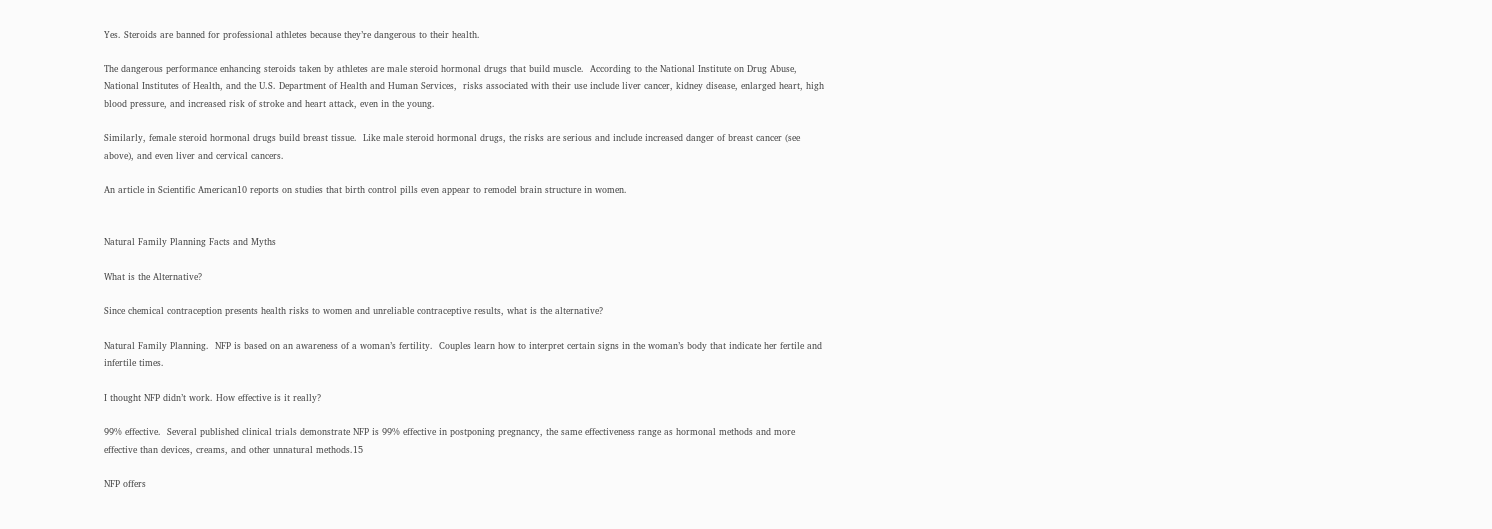Yes. Steroids are banned for professional athletes because they’re dangerous to their health.

The dangerous performance enhancing steroids taken by athletes are male steroid hormonal drugs that build muscle.  According to the National Institute on Drug Abuse, National Institutes of Health, and the U.S. Department of Health and Human Services,  risks associated with their use include liver cancer, kidney disease, enlarged heart, high blood pressure, and increased risk of stroke and heart attack, even in the young.

Similarly, female steroid hormonal drugs build breast tissue.  Like male steroid hormonal drugs, the risks are serious and include increased danger of breast cancer (see above), and even liver and cervical cancers.

An article in Scientific American10 reports on studies that birth control pills even appear to remodel brain structure in women.


Natural Family Planning Facts and Myths

What is the Alternative?

Since chemical contraception presents health risks to women and unreliable contraceptive results, what is the alternative?

Natural Family Planning.  NFP is based on an awareness of a woman’s fertility.  Couples learn how to interpret certain signs in the woman’s body that indicate her fertile and infertile times.

I thought NFP didn’t work. How effective is it really?

99% effective.  Several published clinical trials demonstrate NFP is 99% effective in postponing pregnancy, the same effectiveness range as hormonal methods and more effective than devices, creams, and other unnatural methods.15

NFP offers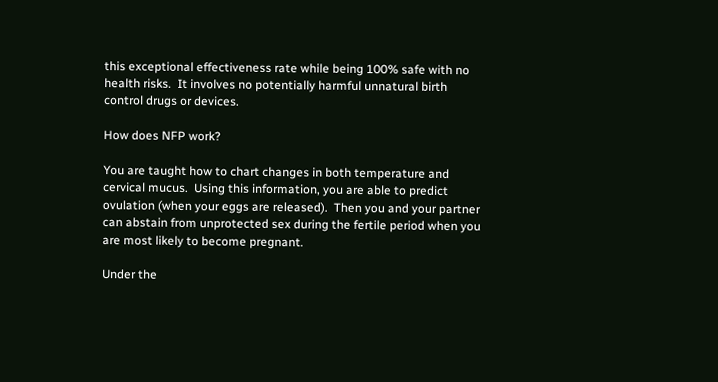this exceptional effectiveness rate while being 100% safe with no health risks.  It involves no potentially harmful unnatural birth control drugs or devices.

How does NFP work?

You are taught how to chart changes in both temperature and cervical mucus.  Using this information, you are able to predict ovulation (when your eggs are released).  Then you and your partner can abstain from unprotected sex during the fertile period when you are most likely to become pregnant.

Under the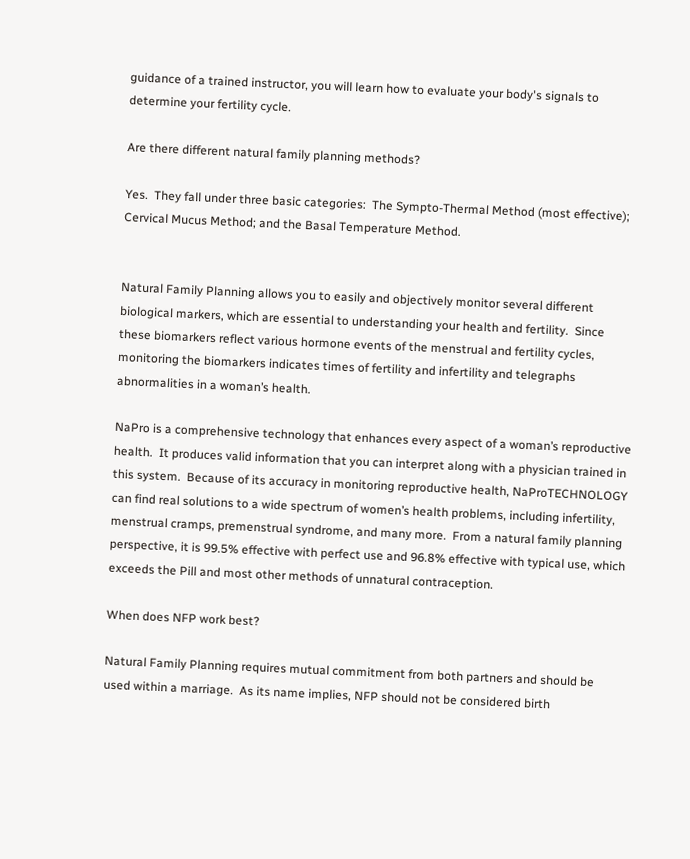guidance of a trained instructor, you will learn how to evaluate your body's signals to determine your fertility cycle.

Are there different natural family planning methods?

Yes.  They fall under three basic categories:  The Sympto-Thermal Method (most effective); Cervical Mucus Method; and the Basal Temperature Method.


Natural Family Planning allows you to easily and objectively monitor several different biological markers, which are essential to understanding your health and fertility.  Since these biomarkers reflect various hormone events of the menstrual and fertility cycles, monitoring the biomarkers indicates times of fertility and infertility and telegraphs abnormalities in a woman’s health.

NaPro is a comprehensive technology that enhances every aspect of a woman’s reproductive health.  It produces valid information that you can interpret along with a physician trained in this system.  Because of its accuracy in monitoring reproductive health, NaProTECHNOLOGY can find real solutions to a wide spectrum of women’s health problems, including infertility, menstrual cramps, premenstrual syndrome, and many more.  From a natural family planning perspective, it is 99.5% effective with perfect use and 96.8% effective with typical use, which exceeds the Pill and most other methods of unnatural contraception.

When does NFP work best?

Natural Family Planning requires mutual commitment from both partners and should be used within a marriage.  As its name implies, NFP should not be considered birth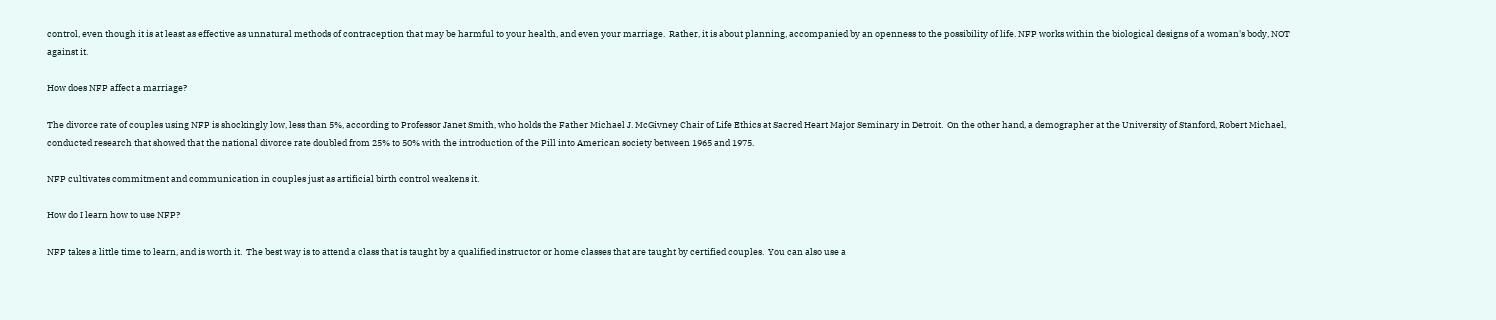control, even though it is at least as effective as unnatural methods of contraception that may be harmful to your health, and even your marriage.  Rather, it is about planning, accompanied by an openness to the possibility of life. NFP works within the biological designs of a woman's body, NOT against it.

How does NFP affect a marriage?

The divorce rate of couples using NFP is shockingly low, less than 5%, according to Professor Janet Smith, who holds the Father Michael J. McGivney Chair of Life Ethics at Sacred Heart Major Seminary in Detroit.  On the other hand, a demographer at the University of Stanford, Robert Michael, conducted research that showed that the national divorce rate doubled from 25% to 50% with the introduction of the Pill into American society between 1965 and 1975.

NFP cultivates commitment and communication in couples just as artificial birth control weakens it.

How do I learn how to use NFP?

NFP takes a little time to learn, and is worth it.  The best way is to attend a class that is taught by a qualified instructor or home classes that are taught by certified couples.  You can also use a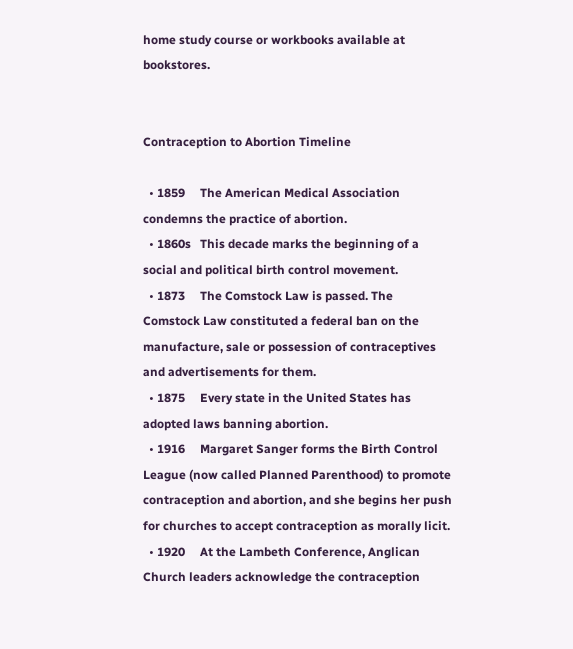home study course or workbooks available at bookstores.


Contraception to Abortion Timeline

  • 1859     The American Medical Association condemns the practice of abortion.
  • 1860s   This decade marks the beginning of a social and political birth control movement.
  • 1873     The Comstock Law is passed. The Comstock Law constituted a federal ban on the manufacture, sale or possession of contraceptives and advertisements for them.
  • 1875     Every state in the United States has adopted laws banning abortion.
  • 1916     Margaret Sanger forms the Birth Control League (now called Planned Parenthood) to promote contraception and abortion, and she begins her push for churches to accept contraception as morally licit.
  • 1920     At the Lambeth Conference, Anglican Church leaders acknowledge the contraception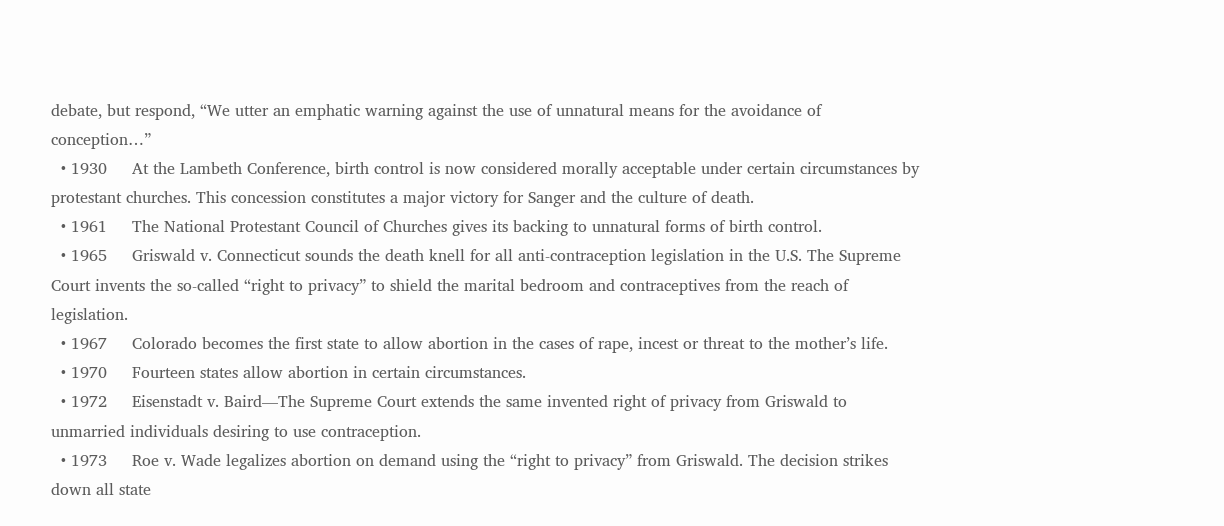debate, but respond, “We utter an emphatic warning against the use of unnatural means for the avoidance of conception…”
  • 1930     At the Lambeth Conference, birth control is now considered morally acceptable under certain circumstances by protestant churches. This concession constitutes a major victory for Sanger and the culture of death.
  • 1961     The National Protestant Council of Churches gives its backing to unnatural forms of birth control.
  • 1965     Griswald v. Connecticut sounds the death knell for all anti-contraception legislation in the U.S. The Supreme Court invents the so-called “right to privacy” to shield the marital bedroom and contraceptives from the reach of legislation.
  • 1967     Colorado becomes the first state to allow abortion in the cases of rape, incest or threat to the mother’s life.
  • 1970     Fourteen states allow abortion in certain circumstances.
  • 1972     Eisenstadt v. Baird—The Supreme Court extends the same invented right of privacy from Griswald to unmarried individuals desiring to use contraception.
  • 1973     Roe v. Wade legalizes abortion on demand using the “right to privacy” from Griswald. The decision strikes down all state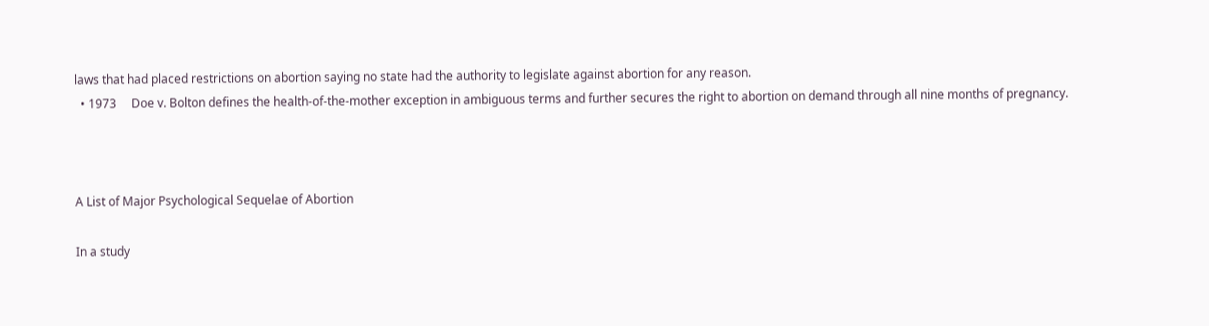laws that had placed restrictions on abortion saying no state had the authority to legislate against abortion for any reason.
  • 1973     Doe v. Bolton defines the health-of-the-mother exception in ambiguous terms and further secures the right to abortion on demand through all nine months of pregnancy.



A List of Major Psychological Sequelae of Abortion

In a study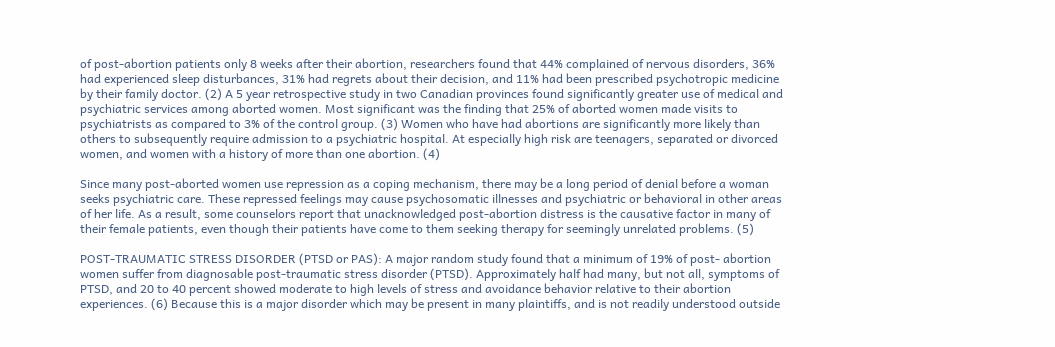of post-abortion patients only 8 weeks after their abortion, researchers found that 44% complained of nervous disorders, 36% had experienced sleep disturbances, 31% had regrets about their decision, and 11% had been prescribed psychotropic medicine by their family doctor. (2) A 5 year retrospective study in two Canadian provinces found significantly greater use of medical and psychiatric services among aborted women. Most significant was the finding that 25% of aborted women made visits to psychiatrists as compared to 3% of the control group. (3) Women who have had abortions are significantly more likely than others to subsequently require admission to a psychiatric hospital. At especially high risk are teenagers, separated or divorced women, and women with a history of more than one abortion. (4)

Since many post-aborted women use repression as a coping mechanism, there may be a long period of denial before a woman seeks psychiatric care. These repressed feelings may cause psychosomatic illnesses and psychiatric or behavioral in other areas of her life. As a result, some counselors report that unacknowledged post-abortion distress is the causative factor in many of their female patients, even though their patients have come to them seeking therapy for seemingly unrelated problems. (5)

POST-TRAUMATIC STRESS DISORDER (PTSD or PAS): A major random study found that a minimum of 19% of post- abortion women suffer from diagnosable post-traumatic stress disorder (PTSD). Approximately half had many, but not all, symptoms of PTSD, and 20 to 40 percent showed moderate to high levels of stress and avoidance behavior relative to their abortion experiences. (6) Because this is a major disorder which may be present in many plaintiffs, and is not readily understood outside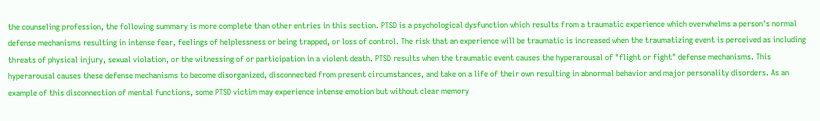the counseling profession, the following summary is more complete than other entries in this section. PTSD is a psychological dysfunction which results from a traumatic experience which overwhelms a person's normal defense mechanisms resulting in intense fear, feelings of helplessness or being trapped, or loss of control. The risk that an experience will be traumatic is increased when the traumatizing event is perceived as including threats of physical injury, sexual violation, or the witnessing of or participation in a violent death. PTSD results when the traumatic event causes the hyperarousal of "flight or fight" defense mechanisms. This hyperarousal causes these defense mechanisms to become disorganized, disconnected from present circumstances, and take on a life of their own resulting in abnormal behavior and major personality disorders. As an example of this disconnection of mental functions, some PTSD victim may experience intense emotion but without clear memory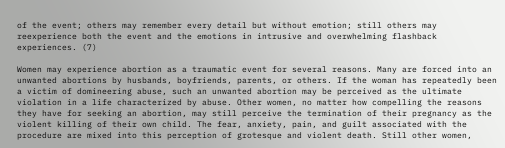of the event; others may remember every detail but without emotion; still others may reexperience both the event and the emotions in intrusive and overwhelming flashback experiences. (7)

Women may experience abortion as a traumatic event for several reasons. Many are forced into an unwanted abortions by husbands, boyfriends, parents, or others. If the woman has repeatedly been a victim of domineering abuse, such an unwanted abortion may be perceived as the ultimate violation in a life characterized by abuse. Other women, no matter how compelling the reasons they have for seeking an abortion, may still perceive the termination of their pregnancy as the violent killing of their own child. The fear, anxiety, pain, and guilt associated with the procedure are mixed into this perception of grotesque and violent death. Still other women,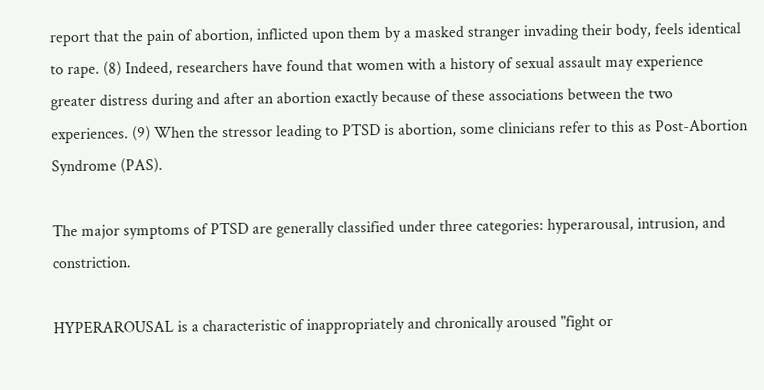report that the pain of abortion, inflicted upon them by a masked stranger invading their body, feels identical to rape. (8) Indeed, researchers have found that women with a history of sexual assault may experience greater distress during and after an abortion exactly because of these associations between the two experiences. (9) When the stressor leading to PTSD is abortion, some clinicians refer to this as Post-Abortion Syndrome (PAS).

The major symptoms of PTSD are generally classified under three categories: hyperarousal, intrusion, and constriction.

HYPERAROUSAL is a characteristic of inappropriately and chronically aroused "fight or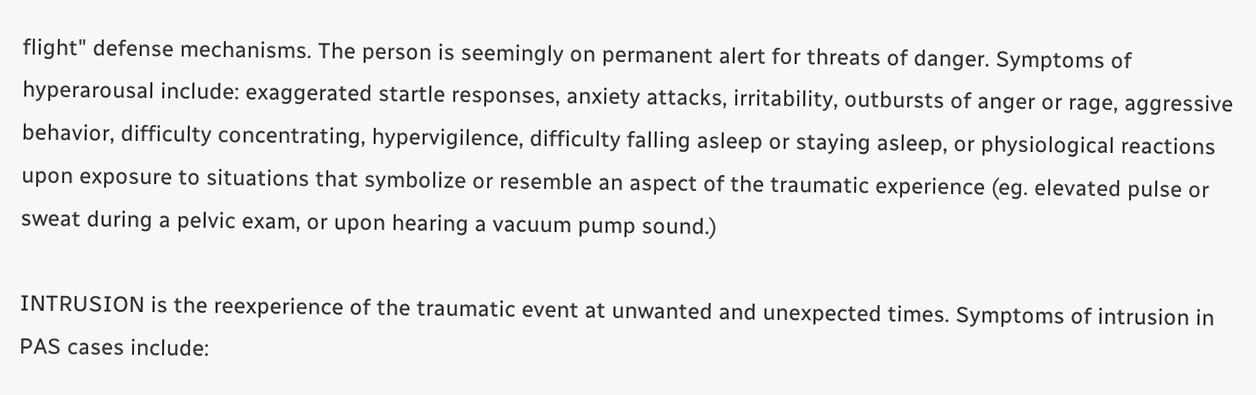flight" defense mechanisms. The person is seemingly on permanent alert for threats of danger. Symptoms of hyperarousal include: exaggerated startle responses, anxiety attacks, irritability, outbursts of anger or rage, aggressive behavior, difficulty concentrating, hypervigilence, difficulty falling asleep or staying asleep, or physiological reactions upon exposure to situations that symbolize or resemble an aspect of the traumatic experience (eg. elevated pulse or sweat during a pelvic exam, or upon hearing a vacuum pump sound.)

INTRUSION is the reexperience of the traumatic event at unwanted and unexpected times. Symptoms of intrusion in PAS cases include: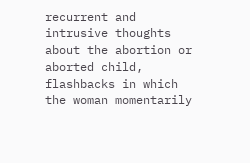recurrent and intrusive thoughts about the abortion or aborted child, flashbacks in which the woman momentarily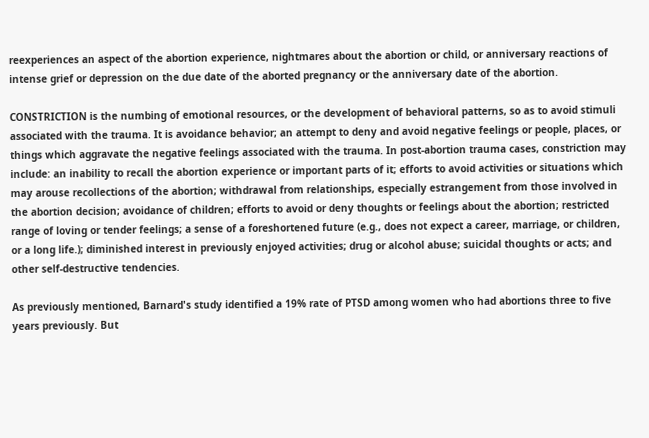reexperiences an aspect of the abortion experience, nightmares about the abortion or child, or anniversary reactions of intense grief or depression on the due date of the aborted pregnancy or the anniversary date of the abortion.

CONSTRICTION is the numbing of emotional resources, or the development of behavioral patterns, so as to avoid stimuli associated with the trauma. It is avoidance behavior; an attempt to deny and avoid negative feelings or people, places, or things which aggravate the negative feelings associated with the trauma. In post-abortion trauma cases, constriction may include: an inability to recall the abortion experience or important parts of it; efforts to avoid activities or situations which may arouse recollections of the abortion; withdrawal from relationships, especially estrangement from those involved in the abortion decision; avoidance of children; efforts to avoid or deny thoughts or feelings about the abortion; restricted range of loving or tender feelings; a sense of a foreshortened future (e.g., does not expect a career, marriage, or children, or a long life.); diminished interest in previously enjoyed activities; drug or alcohol abuse; suicidal thoughts or acts; and other self-destructive tendencies.

As previously mentioned, Barnard's study identified a 19% rate of PTSD among women who had abortions three to five years previously. But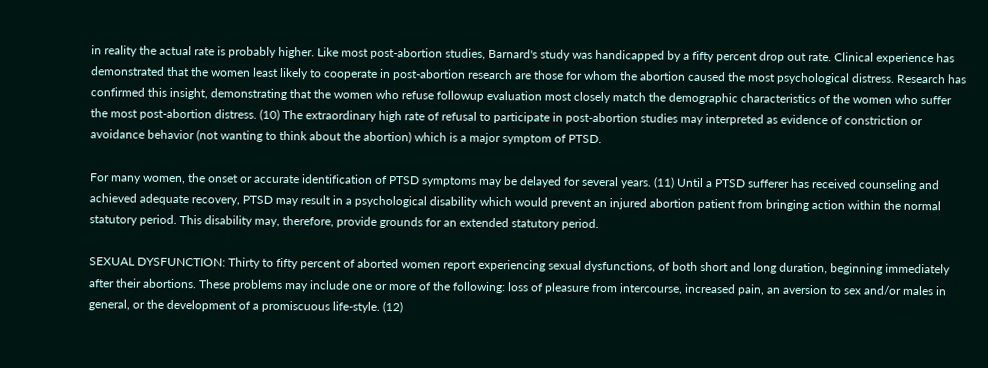in reality the actual rate is probably higher. Like most post-abortion studies, Barnard's study was handicapped by a fifty percent drop out rate. Clinical experience has demonstrated that the women least likely to cooperate in post-abortion research are those for whom the abortion caused the most psychological distress. Research has confirmed this insight, demonstrating that the women who refuse followup evaluation most closely match the demographic characteristics of the women who suffer the most post-abortion distress. (10) The extraordinary high rate of refusal to participate in post-abortion studies may interpreted as evidence of constriction or avoidance behavior (not wanting to think about the abortion) which is a major symptom of PTSD.

For many women, the onset or accurate identification of PTSD symptoms may be delayed for several years. (11) Until a PTSD sufferer has received counseling and achieved adequate recovery, PTSD may result in a psychological disability which would prevent an injured abortion patient from bringing action within the normal statutory period. This disability may, therefore, provide grounds for an extended statutory period.

SEXUAL DYSFUNCTION: Thirty to fifty percent of aborted women report experiencing sexual dysfunctions, of both short and long duration, beginning immediately after their abortions. These problems may include one or more of the following: loss of pleasure from intercourse, increased pain, an aversion to sex and/or males in general, or the development of a promiscuous life-style. (12)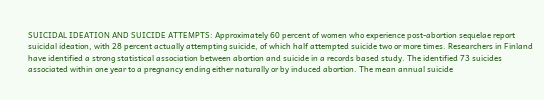SUICIDAL IDEATION AND SUICIDE ATTEMPTS: Approximately 60 percent of women who experience post-abortion sequelae report suicidal ideation, with 28 percent actually attempting suicide, of which half attempted suicide two or more times. Researchers in Finland have identified a strong statistical association between abortion and suicide in a records based study. The identified 73 suicides associated within one year to a pregnancy ending either naturally or by induced abortion. The mean annual suicide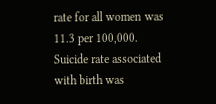rate for all women was 11.3 per 100,000. Suicide rate associated with birth was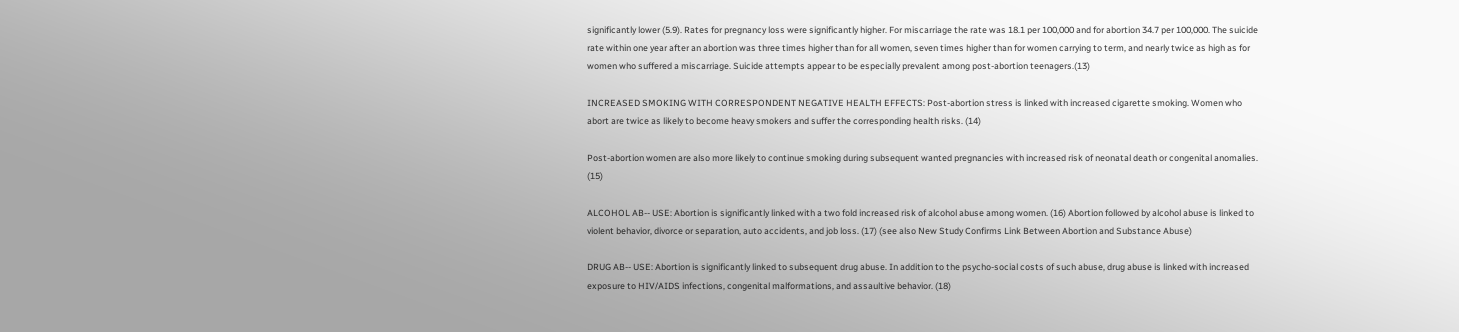significantly lower (5.9). Rates for pregnancy loss were significantly higher. For miscarriage the rate was 18.1 per 100,000 and for abortion 34.7 per 100,000. The suicide rate within one year after an abortion was three times higher than for all women, seven times higher than for women carrying to term, and nearly twice as high as for women who suffered a miscarriage. Suicide attempts appear to be especially prevalent among post-abortion teenagers.(13)

INCREASED SMOKING WITH CORRESPONDENT NEGATIVE HEALTH EFFECTS: Post-abortion stress is linked with increased cigarette smoking. Women who abort are twice as likely to become heavy smokers and suffer the corresponding health risks. (14)

Post-abortion women are also more likely to continue smoking during subsequent wanted pregnancies with increased risk of neonatal death or congenital anomalies. (15)

ALCOHOL AB-- USE: Abortion is significantly linked with a two fold increased risk of alcohol abuse among women. (16) Abortion followed by alcohol abuse is linked to violent behavior, divorce or separation, auto accidents, and job loss. (17) (see also New Study Confirms Link Between Abortion and Substance Abuse)

DRUG AB-- USE: Abortion is significantly linked to subsequent drug abuse. In addition to the psycho-social costs of such abuse, drug abuse is linked with increased exposure to HIV/AIDS infections, congenital malformations, and assaultive behavior. (18)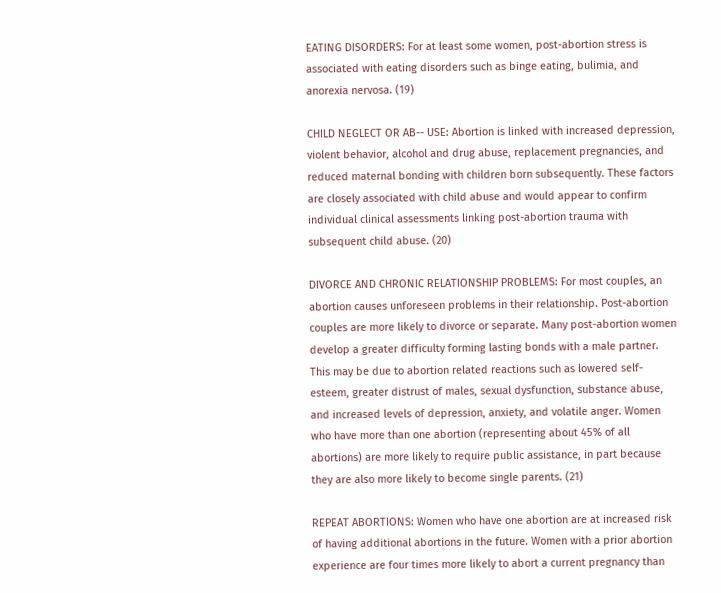EATING DISORDERS: For at least some women, post-abortion stress is associated with eating disorders such as binge eating, bulimia, and anorexia nervosa. (19)

CHILD NEGLECT OR AB-- USE: Abortion is linked with increased depression, violent behavior, alcohol and drug abuse, replacement pregnancies, and reduced maternal bonding with children born subsequently. These factors are closely associated with child abuse and would appear to confirm individual clinical assessments linking post-abortion trauma with subsequent child abuse. (20)

DIVORCE AND CHRONIC RELATIONSHIP PROBLEMS: For most couples, an abortion causes unforeseen problems in their relationship. Post-abortion couples are more likely to divorce or separate. Many post-abortion women develop a greater difficulty forming lasting bonds with a male partner. This may be due to abortion related reactions such as lowered self-esteem, greater distrust of males, sexual dysfunction, substance abuse, and increased levels of depression, anxiety, and volatile anger. Women who have more than one abortion (representing about 45% of all abortions) are more likely to require public assistance, in part because they are also more likely to become single parents. (21)

REPEAT ABORTIONS: Women who have one abortion are at increased risk of having additional abortions in the future. Women with a prior abortion experience are four times more likely to abort a current pregnancy than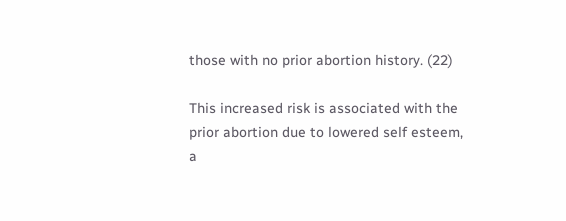those with no prior abortion history. (22)

This increased risk is associated with the prior abortion due to lowered self esteem, a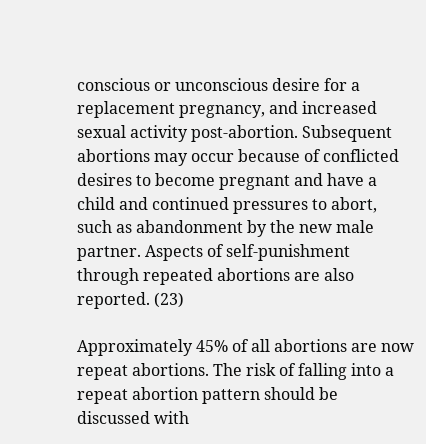conscious or unconscious desire for a replacement pregnancy, and increased sexual activity post-abortion. Subsequent abortions may occur because of conflicted desires to become pregnant and have a child and continued pressures to abort, such as abandonment by the new male partner. Aspects of self-punishment through repeated abortions are also reported. (23)

Approximately 45% of all abortions are now repeat abortions. The risk of falling into a repeat abortion pattern should be discussed with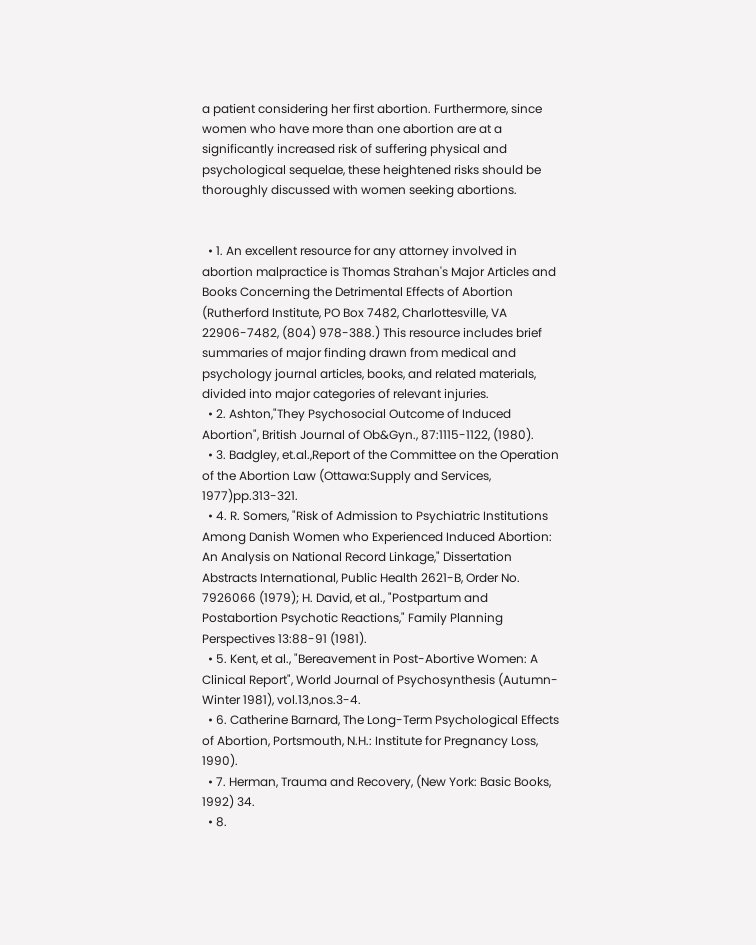a patient considering her first abortion. Furthermore, since women who have more than one abortion are at a significantly increased risk of suffering physical and psychological sequelae, these heightened risks should be thoroughly discussed with women seeking abortions.


  • 1. An excellent resource for any attorney involved in abortion malpractice is Thomas Strahan's Major Articles and Books Concerning the Detrimental Effects of Abortion (Rutherford Institute, PO Box 7482, Charlottesville, VA 22906-7482, (804) 978-388.) This resource includes brief summaries of major finding drawn from medical and psychology journal articles, books, and related materials, divided into major categories of relevant injuries.
  • 2. Ashton,"They Psychosocial Outcome of Induced Abortion", British Journal of Ob&Gyn., 87:1115-1122, (1980).
  • 3. Badgley, et.al.,Report of the Committee on the Operation of the Abortion Law (Ottawa:Supply and Services, 1977)pp.313-321.
  • 4. R. Somers, "Risk of Admission to Psychiatric Institutions Among Danish Women who Experienced Induced Abortion: An Analysis on National Record Linkage," Dissertation Abstracts International, Public Health 2621-B, Order No. 7926066 (1979); H. David, et al., "Postpartum and Postabortion Psychotic Reactions," Family Planning Perspectives 13:88-91 (1981).
  • 5. Kent, et al., "Bereavement in Post-Abortive Women: A Clinical Report", World Journal of Psychosynthesis (Autumn-Winter 1981), vol.13,nos.3-4.
  • 6. Catherine Barnard, The Long-Term Psychological Effects of Abortion, Portsmouth, N.H.: Institute for Pregnancy Loss, 1990).
  • 7. Herman, Trauma and Recovery, (New York: Basic Books, 1992) 34.
  • 8.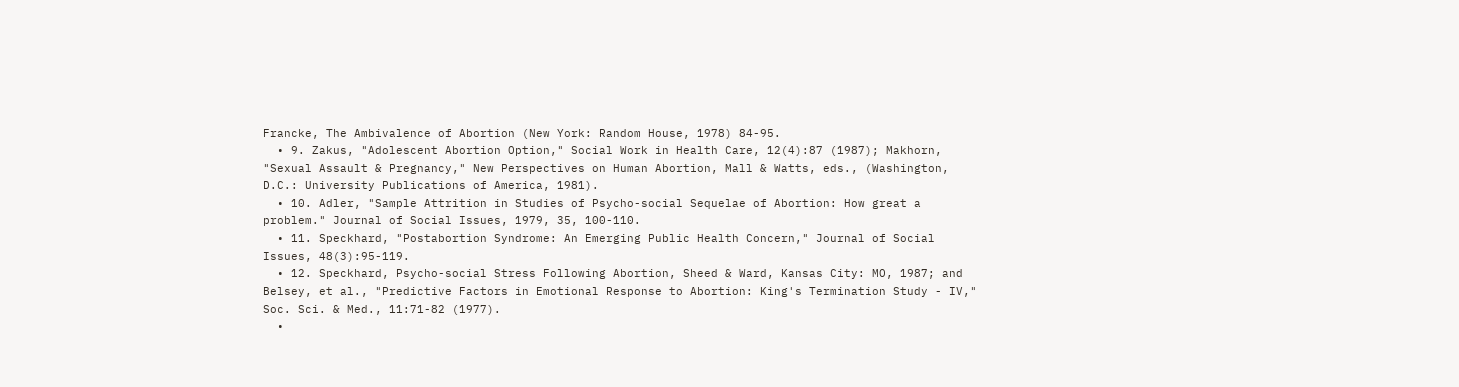Francke, The Ambivalence of Abortion (New York: Random House, 1978) 84-95.
  • 9. Zakus, "Adolescent Abortion Option," Social Work in Health Care, 12(4):87 (1987); Makhorn, "Sexual Assault & Pregnancy," New Perspectives on Human Abortion, Mall & Watts, eds., (Washington, D.C.: University Publications of America, 1981).
  • 10. Adler, "Sample Attrition in Studies of Psycho-social Sequelae of Abortion: How great a problem." Journal of Social Issues, 1979, 35, 100-110.
  • 11. Speckhard, "Postabortion Syndrome: An Emerging Public Health Concern," Journal of Social Issues, 48(3):95-119.
  • 12. Speckhard, Psycho-social Stress Following Abortion, Sheed & Ward, Kansas City: MO, 1987; and Belsey, et al., "Predictive Factors in Emotional Response to Abortion: King's Termination Study - IV," Soc. Sci. & Med., 11:71-82 (1977).
  •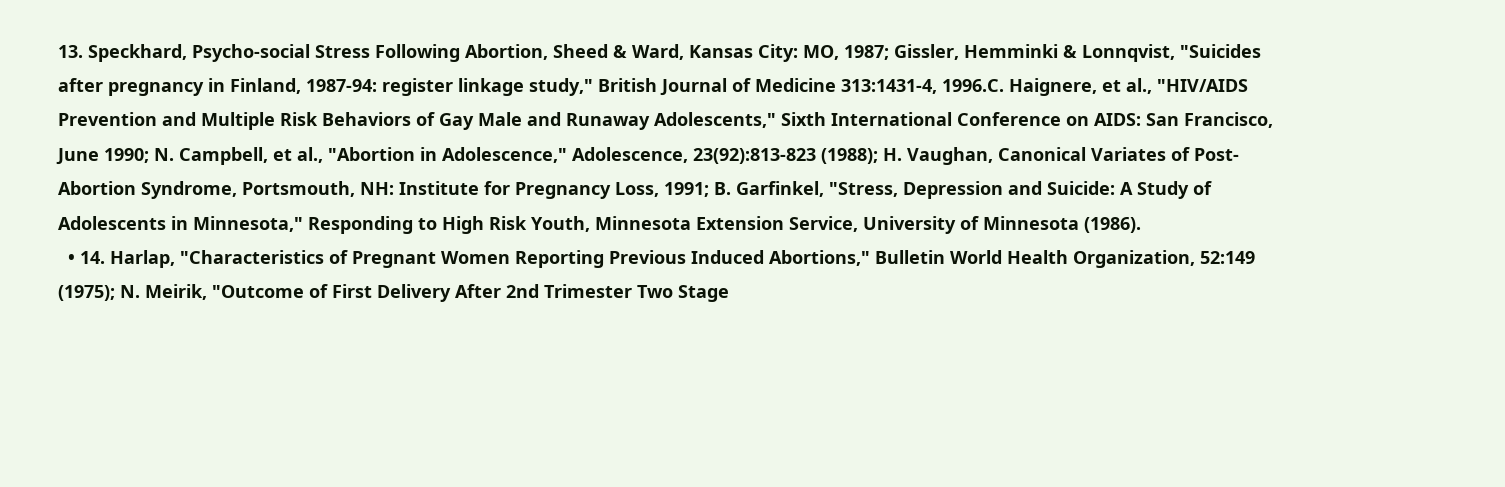13. Speckhard, Psycho-social Stress Following Abortion, Sheed & Ward, Kansas City: MO, 1987; Gissler, Hemminki & Lonnqvist, "Suicides after pregnancy in Finland, 1987-94: register linkage study," British Journal of Medicine 313:1431-4, 1996.C. Haignere, et al., "HIV/AIDS Prevention and Multiple Risk Behaviors of Gay Male and Runaway Adolescents," Sixth International Conference on AIDS: San Francisco, June 1990; N. Campbell, et al., "Abortion in Adolescence," Adolescence, 23(92):813-823 (1988); H. Vaughan, Canonical Variates of Post-Abortion Syndrome, Portsmouth, NH: Institute for Pregnancy Loss, 1991; B. Garfinkel, "Stress, Depression and Suicide: A Study of Adolescents in Minnesota," Responding to High Risk Youth, Minnesota Extension Service, University of Minnesota (1986).
  • 14. Harlap, "Characteristics of Pregnant Women Reporting Previous Induced Abortions," Bulletin World Health Organization, 52:149 (1975); N. Meirik, "Outcome of First Delivery After 2nd Trimester Two Stage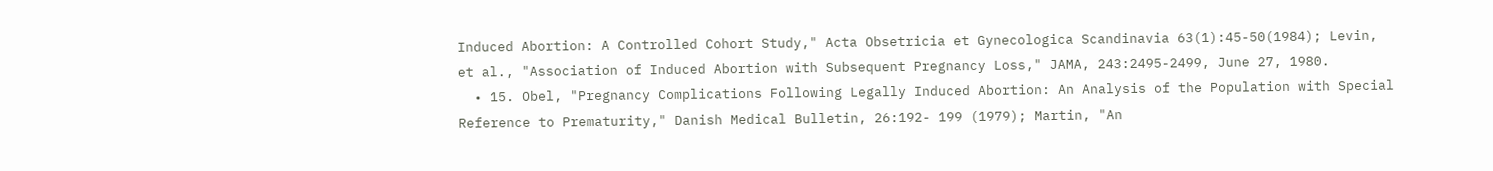Induced Abortion: A Controlled Cohort Study," Acta Obsetricia et Gynecologica Scandinavia 63(1):45-50(1984); Levin, et al., "Association of Induced Abortion with Subsequent Pregnancy Loss," JAMA, 243:2495-2499, June 27, 1980.
  • 15. Obel, "Pregnancy Complications Following Legally Induced Abortion: An Analysis of the Population with Special Reference to Prematurity," Danish Medical Bulletin, 26:192- 199 (1979); Martin, "An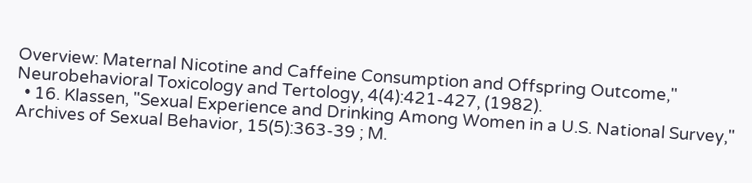Overview: Maternal Nicotine and Caffeine Consumption and Offspring Outcome," Neurobehavioral Toxicology and Tertology, 4(4):421-427, (1982).
  • 16. Klassen, "Sexual Experience and Drinking Among Women in a U.S. National Survey," Archives of Sexual Behavior, 15(5):363-39 ; M.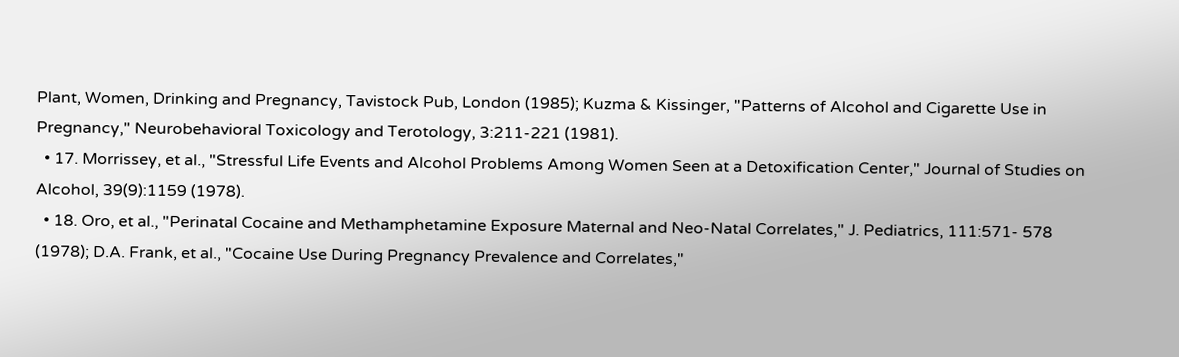Plant, Women, Drinking and Pregnancy, Tavistock Pub, London (1985); Kuzma & Kissinger, "Patterns of Alcohol and Cigarette Use in Pregnancy," Neurobehavioral Toxicology and Terotology, 3:211-221 (1981).
  • 17. Morrissey, et al., "Stressful Life Events and Alcohol Problems Among Women Seen at a Detoxification Center," Journal of Studies on Alcohol, 39(9):1159 (1978).
  • 18. Oro, et al., "Perinatal Cocaine and Methamphetamine Exposure Maternal and Neo-Natal Correlates," J. Pediatrics, 111:571- 578 (1978); D.A. Frank, et al., "Cocaine Use During Pregnancy Prevalence and Correlates,"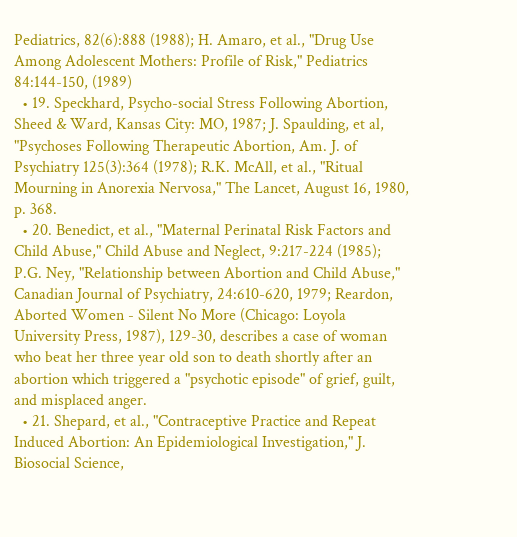Pediatrics, 82(6):888 (1988); H. Amaro, et al., "Drug Use Among Adolescent Mothers: Profile of Risk," Pediatrics 84:144-150, (1989)
  • 19. Speckhard, Psycho-social Stress Following Abortion, Sheed & Ward, Kansas City: MO, 1987; J. Spaulding, et al, "Psychoses Following Therapeutic Abortion, Am. J. of Psychiatry 125(3):364 (1978); R.K. McAll, et al., "Ritual Mourning in Anorexia Nervosa," The Lancet, August 16, 1980, p. 368.
  • 20. Benedict, et al., "Maternal Perinatal Risk Factors and Child Abuse," Child Abuse and Neglect, 9:217-224 (1985); P.G. Ney, "Relationship between Abortion and Child Abuse," Canadian Journal of Psychiatry, 24:610-620, 1979; Reardon, Aborted Women - Silent No More (Chicago: Loyola University Press, 1987), 129-30, describes a case of woman who beat her three year old son to death shortly after an abortion which triggered a "psychotic episode" of grief, guilt, and misplaced anger.
  • 21. Shepard, et al., "Contraceptive Practice and Repeat Induced Abortion: An Epidemiological Investigation," J. Biosocial Science,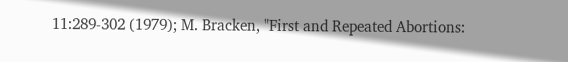11:289-302 (1979); M. Bracken, "First and Repeated Abortions: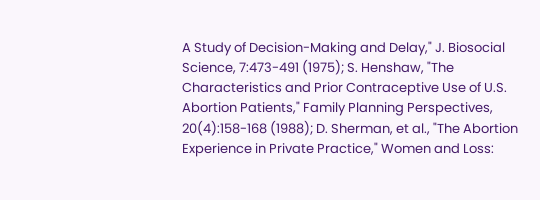A Study of Decision-Making and Delay," J. Biosocial Science, 7:473-491 (1975); S. Henshaw, "The Characteristics and Prior Contraceptive Use of U.S. Abortion Patients," Family Planning Perspectives, 20(4):158-168 (1988); D. Sherman, et al., "The Abortion Experience in Private Practice," Women and Loss: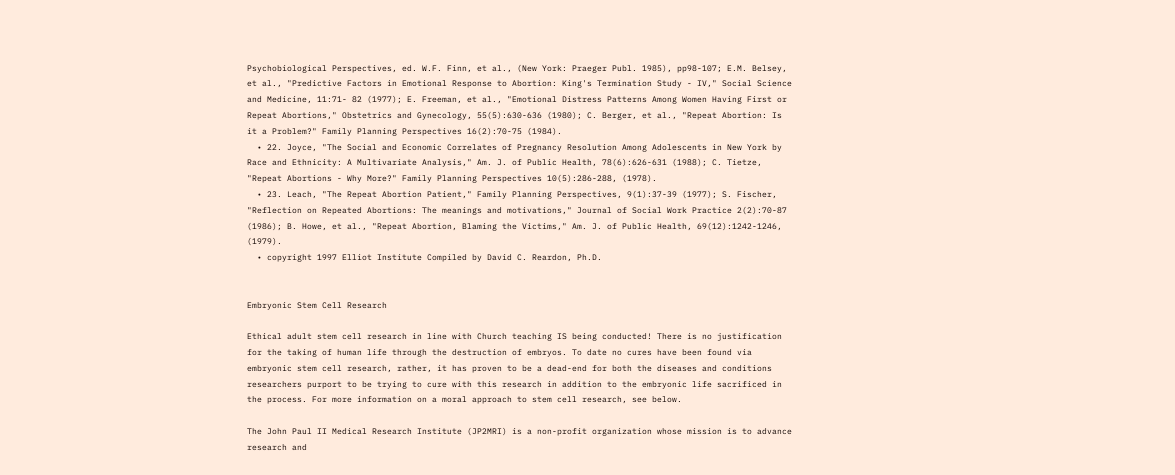Psychobiological Perspectives, ed. W.F. Finn, et al., (New York: Praeger Publ. 1985), pp98-107; E.M. Belsey, et al., "Predictive Factors in Emotional Response to Abortion: King's Termination Study - IV," Social Science and Medicine, 11:71- 82 (1977); E. Freeman, et al., "Emotional Distress Patterns Among Women Having First or Repeat Abortions," Obstetrics and Gynecology, 55(5):630-636 (1980); C. Berger, et al., "Repeat Abortion: Is it a Problem?" Family Planning Perspectives 16(2):70-75 (1984).
  • 22. Joyce, "The Social and Economic Correlates of Pregnancy Resolution Among Adolescents in New York by Race and Ethnicity: A Multivariate Analysis," Am. J. of Public Health, 78(6):626-631 (1988); C. Tietze, "Repeat Abortions - Why More?" Family Planning Perspectives 10(5):286-288, (1978).
  • 23. Leach, "The Repeat Abortion Patient," Family Planning Perspectives, 9(1):37-39 (1977); S. Fischer, "Reflection on Repeated Abortions: The meanings and motivations," Journal of Social Work Practice 2(2):70-87 (1986); B. Howe, et al., "Repeat Abortion, Blaming the Victims," Am. J. of Public Health, 69(12):1242-1246, (1979).
  • copyright 1997 Elliot Institute Compiled by David C. Reardon, Ph.D.


Embryonic Stem Cell Research

Ethical adult stem cell research in line with Church teaching IS being conducted! There is no justification for the taking of human life through the destruction of embryos. To date no cures have been found via embryonic stem cell research, rather, it has proven to be a dead-end for both the diseases and conditions researchers purport to be trying to cure with this research in addition to the embryonic life sacrificed in the process. For more information on a moral approach to stem cell research, see below.

The John Paul II Medical Research Institute (JP2MRI) is a non-profit organization whose mission is to advance research and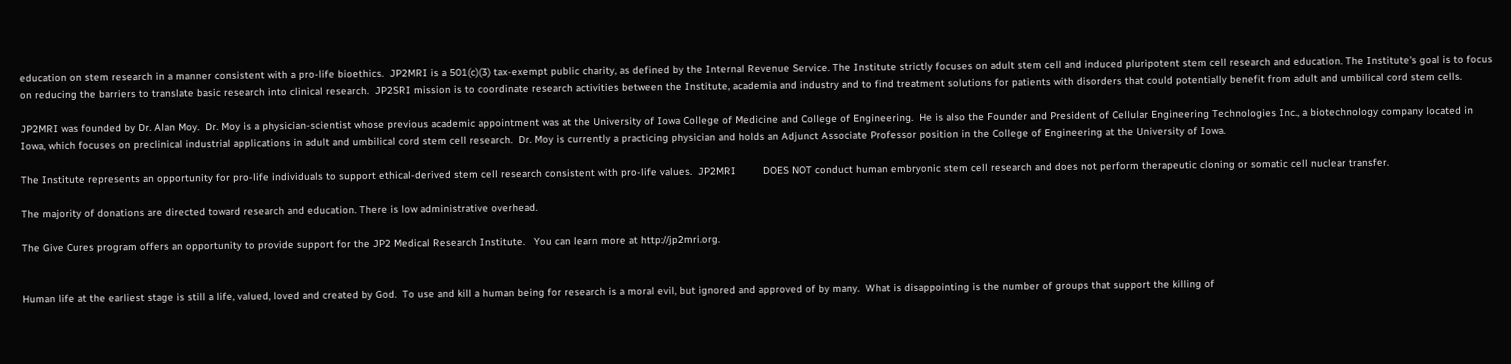education on stem research in a manner consistent with a pro-life bioethics.  JP2MRI is a 501(c)(3) tax-exempt public charity, as defined by the Internal Revenue Service. The Institute strictly focuses on adult stem cell and induced pluripotent stem cell research and education. The Institute's goal is to focus on reducing the barriers to translate basic research into clinical research.  JP2SRI mission is to coordinate research activities between the Institute, academia and industry and to find treatment solutions for patients with disorders that could potentially benefit from adult and umbilical cord stem cells.

JP2MRI was founded by Dr. Alan Moy.  Dr. Moy is a physician-scientist whose previous academic appointment was at the University of Iowa College of Medicine and College of Engineering.  He is also the Founder and President of Cellular Engineering Technologies Inc., a biotechnology company located in Iowa, which focuses on preclinical industrial applications in adult and umbilical cord stem cell research.  Dr. Moy is currently a practicing physician and holds an Adjunct Associate Professor position in the College of Engineering at the University of Iowa.

The Institute represents an opportunity for pro-life individuals to support ethical-derived stem cell research consistent with pro-life values.  JP2MRI         DOES NOT conduct human embryonic stem cell research and does not perform therapeutic cloning or somatic cell nuclear transfer.

The majority of donations are directed toward research and education. There is low administrative overhead.

The Give Cures program offers an opportunity to provide support for the JP2 Medical Research Institute.   You can learn more at http://jp2mri.org.


Human life at the earliest stage is still a life, valued, loved and created by God.  To use and kill a human being for research is a moral evil, but ignored and approved of by many.  What is disappointing is the number of groups that support the killing of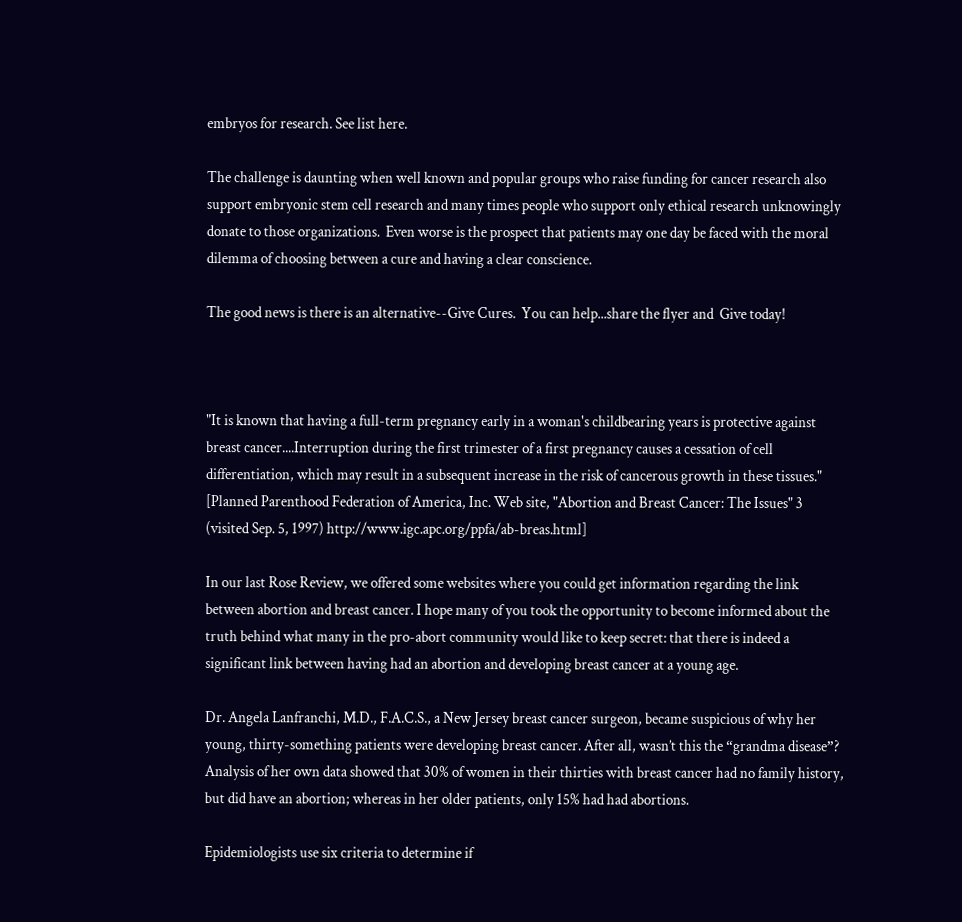embryos for research. See list here.

The challenge is daunting when well known and popular groups who raise funding for cancer research also support embryonic stem cell research and many times people who support only ethical research unknowingly donate to those organizations.  Even worse is the prospect that patients may one day be faced with the moral dilemma of choosing between a cure and having a clear conscience.

The good news is there is an alternative--Give Cures.  You can help...share the flyer and  Give today!



"It is known that having a full-term pregnancy early in a woman's childbearing years is protective against breast cancer....Interruption during the first trimester of a first pregnancy causes a cessation of cell differentiation, which may result in a subsequent increase in the risk of cancerous growth in these tissues." [Planned Parenthood Federation of America, Inc. Web site, "Abortion and Breast Cancer: The Issues" 3 (visited Sep. 5, 1997) http://www.igc.apc.org/ppfa/ab-breas.html]

In our last Rose Review, we offered some websites where you could get information regarding the link between abortion and breast cancer. I hope many of you took the opportunity to become informed about the truth behind what many in the pro-abort community would like to keep secret: that there is indeed a significant link between having had an abortion and developing breast cancer at a young age.

Dr. Angela Lanfranchi, M.D., F.A.C.S., a New Jersey breast cancer surgeon, became suspicious of why her young, thirty-something patients were developing breast cancer. After all, wasn’t this the “grandma disease”? Analysis of her own data showed that 30% of women in their thirties with breast cancer had no family history, but did have an abortion; whereas in her older patients, only 15% had had abortions.

Epidemiologists use six criteria to determine if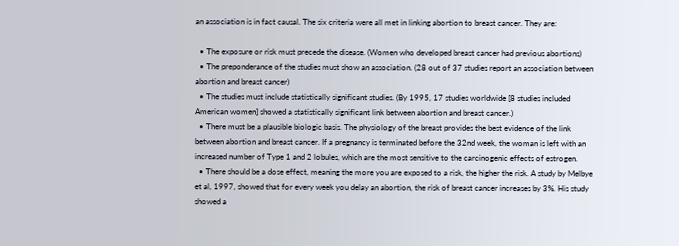an association is in fact causal. The six criteria were all met in linking abortion to breast cancer. They are:

  • The exposure or risk must precede the disease. (Women who developed breast cancer had previous abortions)
  • The preponderance of the studies must show an association. (28 out of 37 studies report an association between abortion and breast cancer)
  • The studies must include statistically significant studies. (By 1995, 17 studies worldwide [8 studies included American women] showed a statistically significant link between abortion and breast cancer.)
  • There must be a plausible biologic basis. The physiology of the breast provides the best evidence of the link between abortion and breast cancer. If a pregnancy is terminated before the 32nd week, the woman is left with an increased number of Type 1 and 2 lobules, which are the most sensitive to the carcinogenic effects of estrogen.
  • There should be a dose effect, meaning the more you are exposed to a risk, the higher the risk. A study by Melbye et al, 1997, showed that for every week you delay an abortion, the risk of breast cancer increases by 3%. His study showed a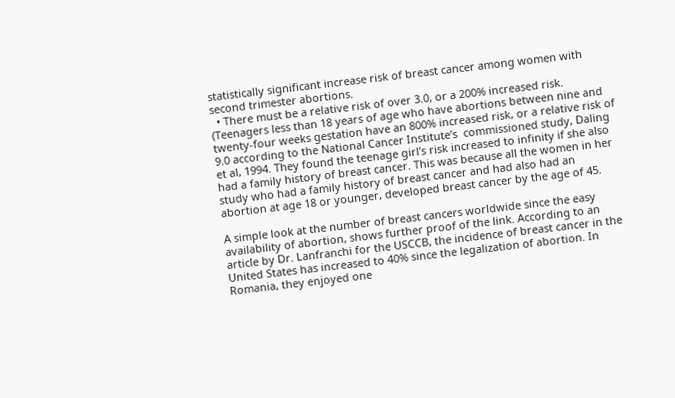statistically significant increase risk of breast cancer among women with second trimester abortions.
  • There must be a relative risk of over 3.0, or a 200% increased risk. (Teenagers less than 18 years of age who have abortions between nine and twenty-four weeks gestation have an 800% increased risk, or a relative risk of 9.0 according to the National Cancer Institute’s  commissioned study, Daling et al, 1994. They found the teenage girl’s risk increased to infinity if she also had a family history of breast cancer. This was because all the women in her study who had a family history of breast cancer and had also had an abortion at age 18 or younger, developed breast cancer by the age of 45.

A simple look at the number of breast cancers worldwide since the easy availability of abortion, shows further proof of the link. According to an article by Dr. Lanfranchi for the USCCB, the incidence of breast cancer in the United States has increased to 40% since the legalization of abortion. In Romania, they enjoyed one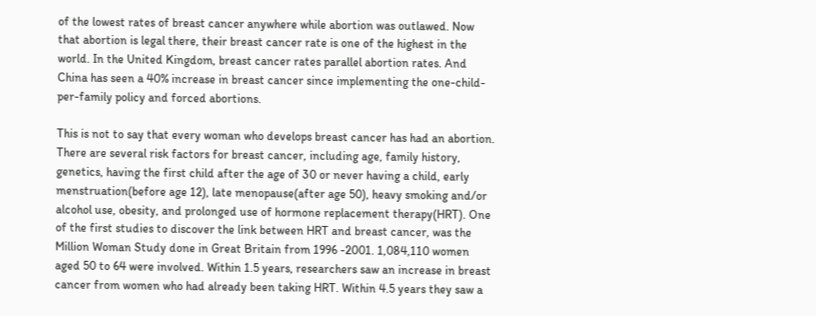of the lowest rates of breast cancer anywhere while abortion was outlawed. Now that abortion is legal there, their breast cancer rate is one of the highest in the world. In the United Kingdom, breast cancer rates parallel abortion rates. And China has seen a 40% increase in breast cancer since implementing the one-child-per-family policy and forced abortions.

This is not to say that every woman who develops breast cancer has had an abortion. There are several risk factors for breast cancer, including age, family history, genetics, having the first child after the age of 30 or never having a child, early menstruation(before age 12), late menopause(after age 50), heavy smoking and/or alcohol use, obesity, and prolonged use of hormone replacement therapy(HRT). One of the first studies to discover the link between HRT and breast cancer, was the Million Woman Study done in Great Britain from 1996 -2001. 1,084,110 women aged 50 to 64 were involved. Within 1.5 years, researchers saw an increase in breast cancer from women who had already been taking HRT. Within 4.5 years they saw a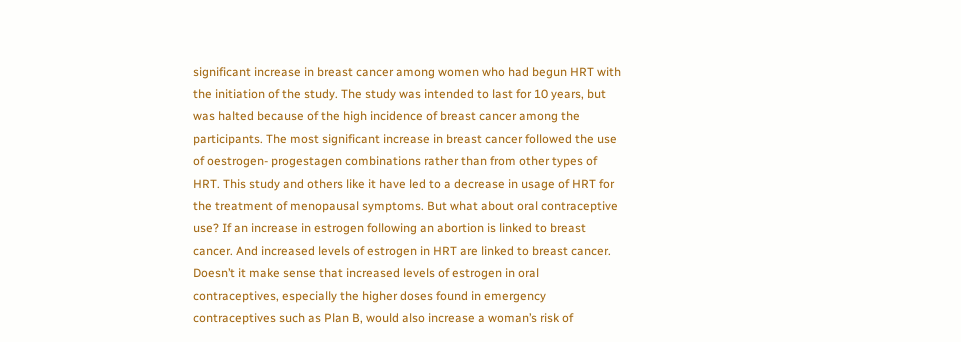significant increase in breast cancer among women who had begun HRT with the initiation of the study. The study was intended to last for 10 years, but was halted because of the high incidence of breast cancer among the participants. The most significant increase in breast cancer followed the use of oestrogen- progestagen combinations rather than from other types of HRT. This study and others like it have led to a decrease in usage of HRT for the treatment of menopausal symptoms. But what about oral contraceptive use? If an increase in estrogen following an abortion is linked to breast cancer. And increased levels of estrogen in HRT are linked to breast cancer. Doesn’t it make sense that increased levels of estrogen in oral contraceptives, especially the higher doses found in emergency contraceptives such as Plan B, would also increase a woman’s risk of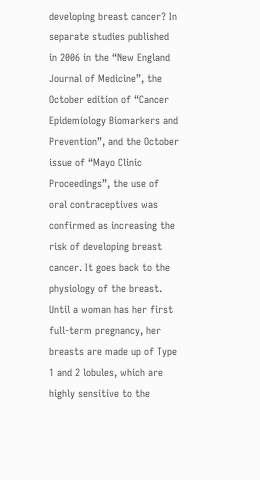developing breast cancer? In separate studies published in 2006 in the “New England Journal of Medicine”, the October edition of “Cancer Epidemiology Biomarkers and Prevention”, and the October issue of “Mayo Clinic Proceedings”, the use of oral contraceptives was confirmed as increasing the risk of developing breast cancer. It goes back to the physiology of the breast. Until a woman has her first full-term pregnancy, her breasts are made up of Type 1 and 2 lobules, which are highly sensitive to the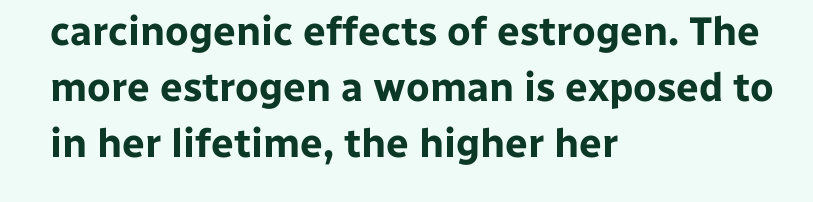carcinogenic effects of estrogen. The more estrogen a woman is exposed to in her lifetime, the higher her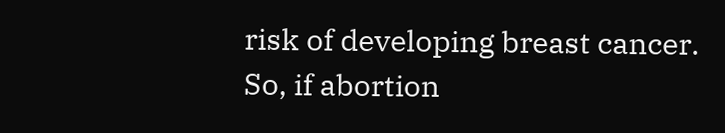risk of developing breast cancer. So, if abortion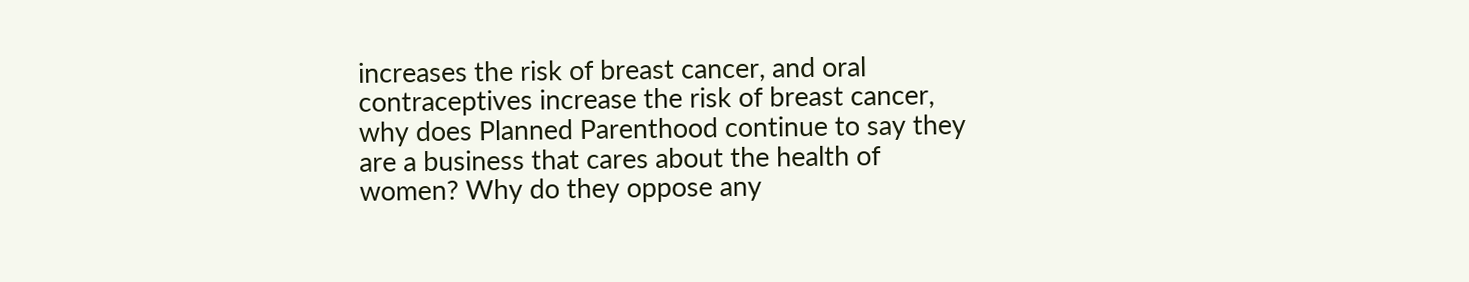increases the risk of breast cancer, and oral contraceptives increase the risk of breast cancer, why does Planned Parenthood continue to say they are a business that cares about the health of women? Why do they oppose any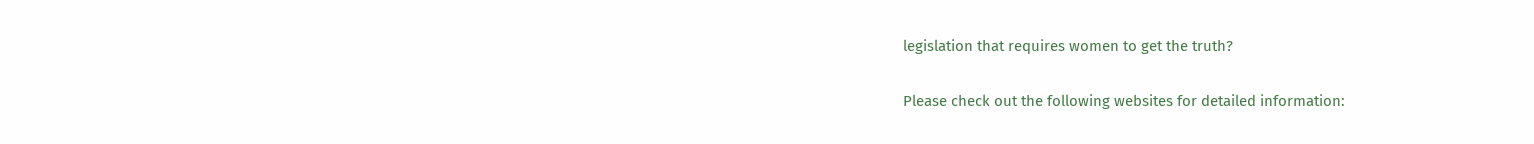legislation that requires women to get the truth?

Please check out the following websites for detailed information: